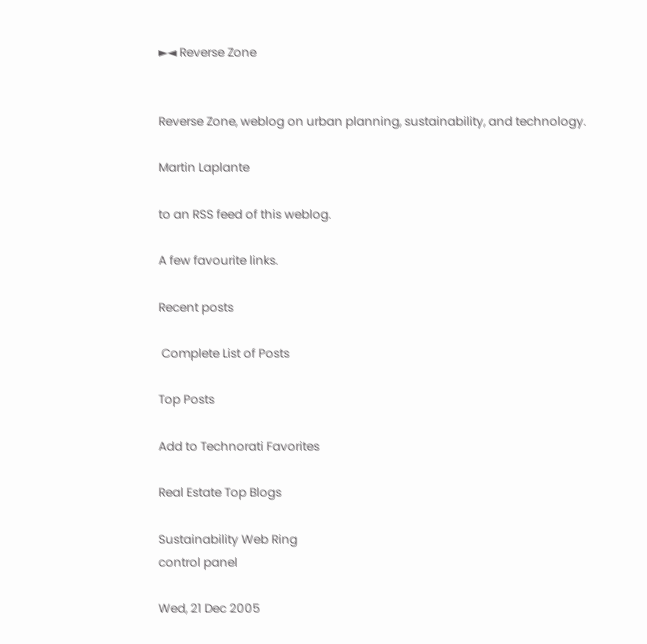►◄ Reverse Zone


Reverse Zone, weblog on urban planning, sustainability, and technology.

Martin Laplante

to an RSS feed of this weblog.

A few favourite links.

Recent posts

 Complete List of Posts

Top Posts

Add to Technorati Favorites

Real Estate Top Blogs

Sustainability Web Ring
control panel

Wed, 21 Dec 2005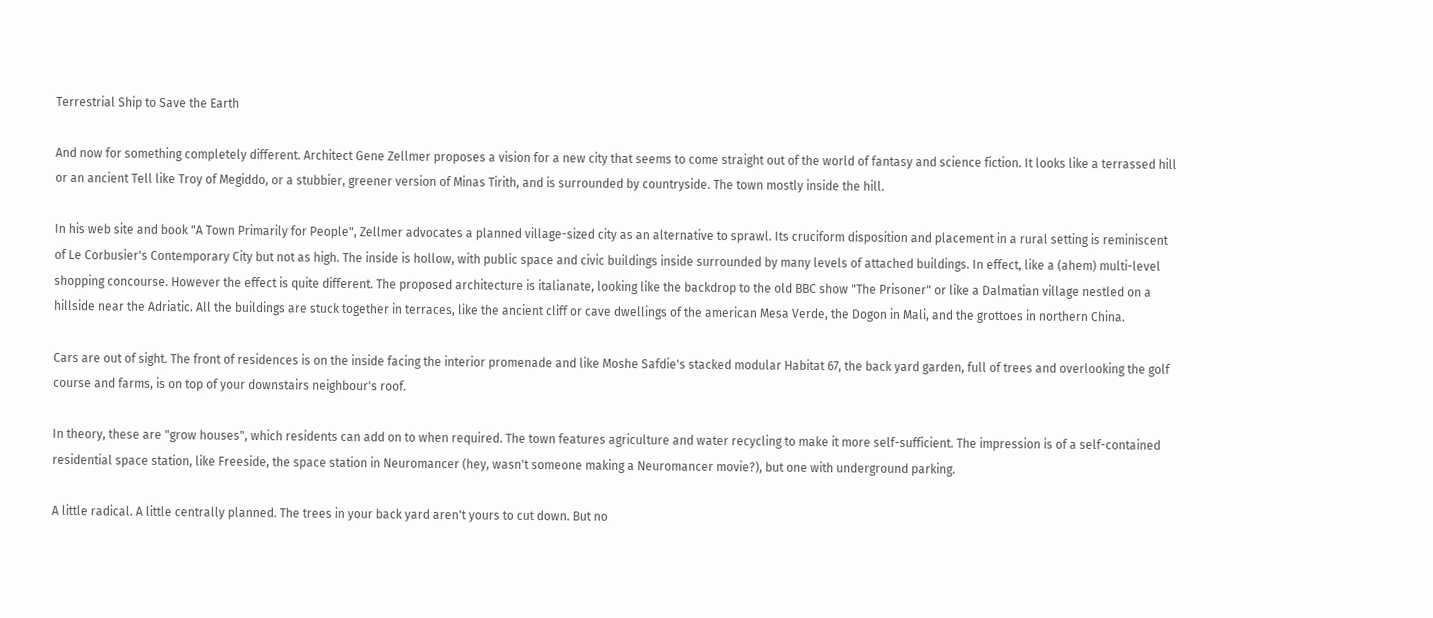Terrestrial Ship to Save the Earth

And now for something completely different. Architect Gene Zellmer proposes a vision for a new city that seems to come straight out of the world of fantasy and science fiction. It looks like a terrassed hill or an ancient Tell like Troy of Megiddo, or a stubbier, greener version of Minas Tirith, and is surrounded by countryside. The town mostly inside the hill.

In his web site and book "A Town Primarily for People", Zellmer advocates a planned village-sized city as an alternative to sprawl. Its cruciform disposition and placement in a rural setting is reminiscent of Le Corbusier's Contemporary City but not as high. The inside is hollow, with public space and civic buildings inside surrounded by many levels of attached buildings. In effect, like a (ahem) multi-level shopping concourse. However the effect is quite different. The proposed architecture is italianate, looking like the backdrop to the old BBC show "The Prisoner" or like a Dalmatian village nestled on a hillside near the Adriatic. All the buildings are stuck together in terraces, like the ancient cliff or cave dwellings of the american Mesa Verde, the Dogon in Mali, and the grottoes in northern China.

Cars are out of sight. The front of residences is on the inside facing the interior promenade and like Moshe Safdie's stacked modular Habitat 67, the back yard garden, full of trees and overlooking the golf course and farms, is on top of your downstairs neighbour's roof.

In theory, these are "grow houses", which residents can add on to when required. The town features agriculture and water recycling to make it more self-sufficient. The impression is of a self-contained residential space station, like Freeside, the space station in Neuromancer (hey, wasn't someone making a Neuromancer movie?), but one with underground parking.

A little radical. A little centrally planned. The trees in your back yard aren't yours to cut down. But no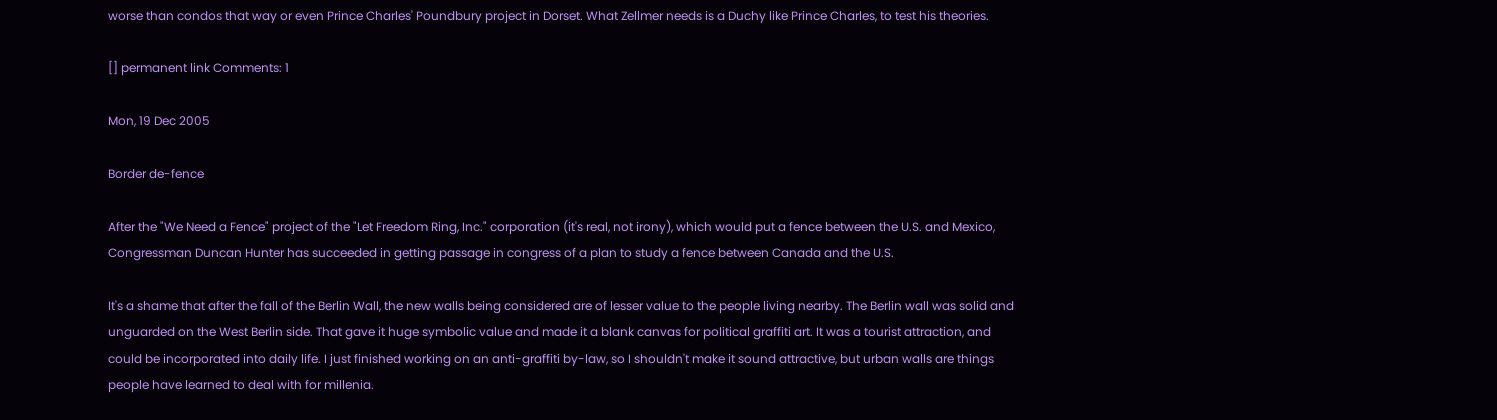worse than condos that way or even Prince Charles' Poundbury project in Dorset. What Zellmer needs is a Duchy like Prince Charles, to test his theories.

[] permanent link Comments: 1

Mon, 19 Dec 2005

Border de-fence

After the "We Need a Fence" project of the "Let Freedom Ring, Inc." corporation (it's real, not irony), which would put a fence between the U.S. and Mexico, Congressman Duncan Hunter has succeeded in getting passage in congress of a plan to study a fence between Canada and the U.S.

It's a shame that after the fall of the Berlin Wall, the new walls being considered are of lesser value to the people living nearby. The Berlin wall was solid and unguarded on the West Berlin side. That gave it huge symbolic value and made it a blank canvas for political graffiti art. It was a tourist attraction, and could be incorporated into daily life. I just finished working on an anti-graffiti by-law, so I shouldn't make it sound attractive, but urban walls are things people have learned to deal with for millenia.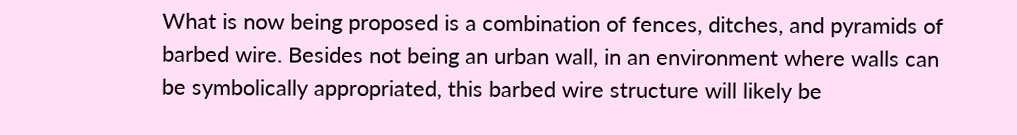What is now being proposed is a combination of fences, ditches, and pyramids of barbed wire. Besides not being an urban wall, in an environment where walls can be symbolically appropriated, this barbed wire structure will likely be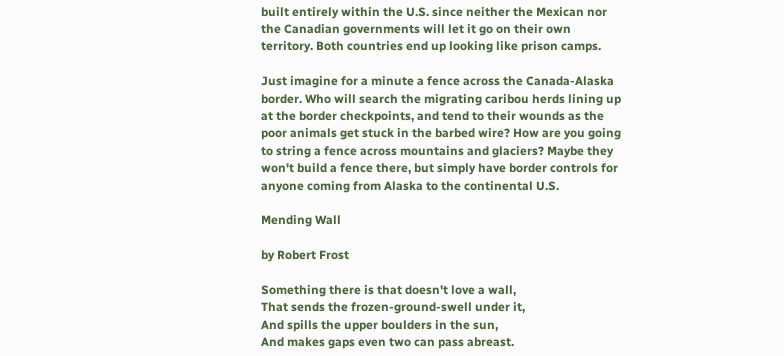built entirely within the U.S. since neither the Mexican nor the Canadian governments will let it go on their own territory. Both countries end up looking like prison camps.

Just imagine for a minute a fence across the Canada-Alaska border. Who will search the migrating caribou herds lining up at the border checkpoints, and tend to their wounds as the poor animals get stuck in the barbed wire? How are you going to string a fence across mountains and glaciers? Maybe they won't build a fence there, but simply have border controls for anyone coming from Alaska to the continental U.S.

Mending Wall

by Robert Frost

Something there is that doesn't love a wall,
That sends the frozen-ground-swell under it,
And spills the upper boulders in the sun,
And makes gaps even two can pass abreast.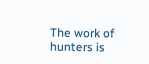The work of hunters is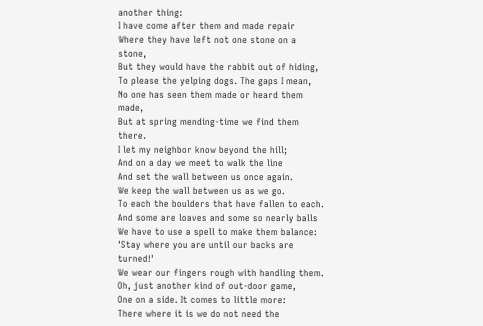another thing:
I have come after them and made repair
Where they have left not one stone on a stone,
But they would have the rabbit out of hiding,
To please the yelping dogs. The gaps I mean,
No one has seen them made or heard them made,
But at spring mending-time we find them there.
I let my neighbor know beyond the hill;
And on a day we meet to walk the line
And set the wall between us once again.
We keep the wall between us as we go.
To each the boulders that have fallen to each.
And some are loaves and some so nearly balls
We have to use a spell to make them balance:
'Stay where you are until our backs are turned!'
We wear our fingers rough with handling them.
Oh, just another kind of out-door game,
One on a side. It comes to little more:
There where it is we do not need the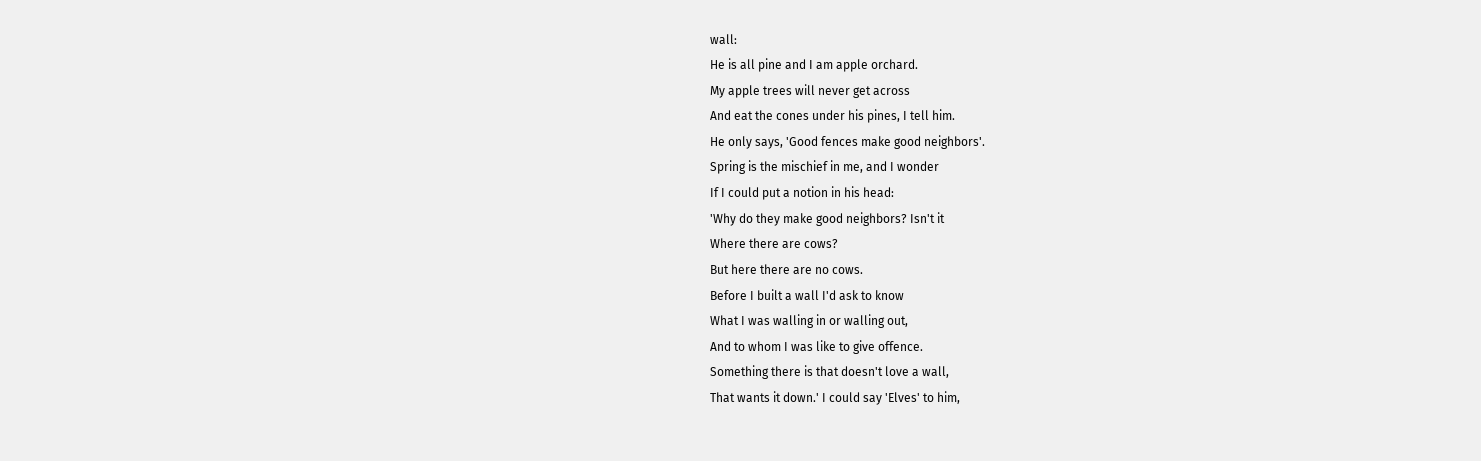wall:
He is all pine and I am apple orchard.
My apple trees will never get across
And eat the cones under his pines, I tell him.
He only says, 'Good fences make good neighbors'.
Spring is the mischief in me, and I wonder
If I could put a notion in his head:
'Why do they make good neighbors? Isn't it
Where there are cows?
But here there are no cows.
Before I built a wall I'd ask to know
What I was walling in or walling out,
And to whom I was like to give offence.
Something there is that doesn't love a wall,
That wants it down.' I could say 'Elves' to him,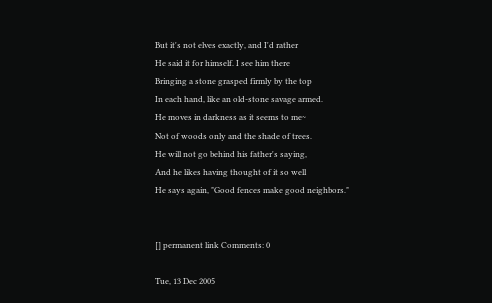But it's not elves exactly, and I'd rather
He said it for himself. I see him there
Bringing a stone grasped firmly by the top
In each hand, like an old-stone savage armed.
He moves in darkness as it seems to me~
Not of woods only and the shade of trees.
He will not go behind his father's saying,
And he likes having thought of it so well
He says again, "Good fences make good neighbors."


[] permanent link Comments: 0

Tue, 13 Dec 2005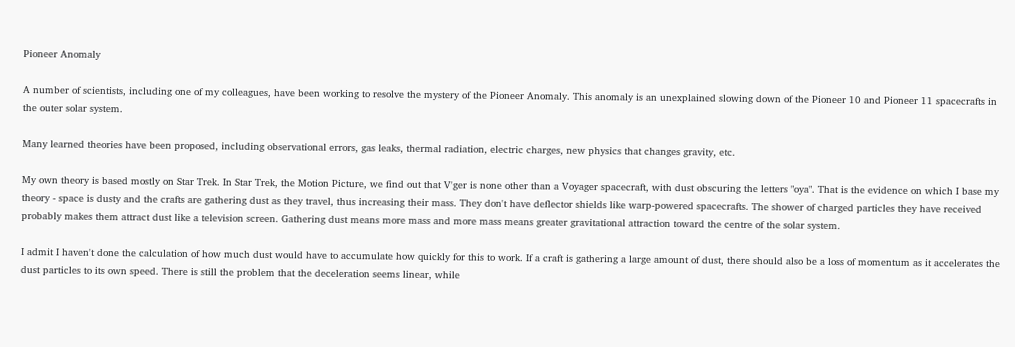Pioneer Anomaly

A number of scientists, including one of my colleagues, have been working to resolve the mystery of the Pioneer Anomaly. This anomaly is an unexplained slowing down of the Pioneer 10 and Pioneer 11 spacecrafts in the outer solar system.

Many learned theories have been proposed, including observational errors, gas leaks, thermal radiation, electric charges, new physics that changes gravity, etc.

My own theory is based mostly on Star Trek. In Star Trek, the Motion Picture, we find out that V'ger is none other than a Voyager spacecraft, with dust obscuring the letters "oya". That is the evidence on which I base my theory - space is dusty and the crafts are gathering dust as they travel, thus increasing their mass. They don't have deflector shields like warp-powered spacecrafts. The shower of charged particles they have received probably makes them attract dust like a television screen. Gathering dust means more mass and more mass means greater gravitational attraction toward the centre of the solar system.

I admit I haven't done the calculation of how much dust would have to accumulate how quickly for this to work. If a craft is gathering a large amount of dust, there should also be a loss of momentum as it accelerates the dust particles to its own speed. There is still the problem that the deceleration seems linear, while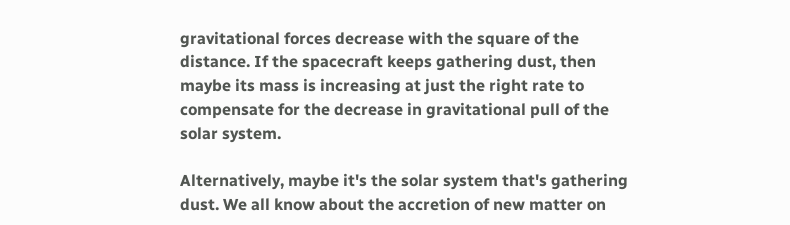gravitational forces decrease with the square of the distance. If the spacecraft keeps gathering dust, then maybe its mass is increasing at just the right rate to compensate for the decrease in gravitational pull of the solar system.

Alternatively, maybe it's the solar system that's gathering dust. We all know about the accretion of new matter on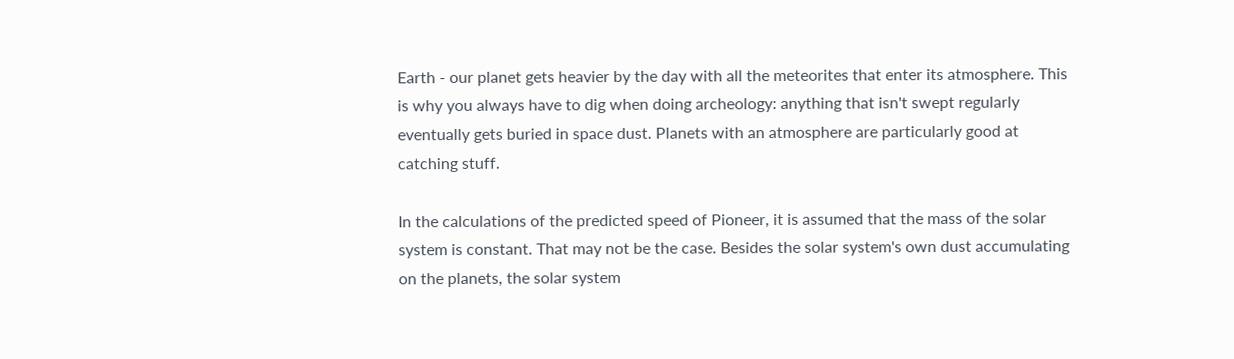Earth - our planet gets heavier by the day with all the meteorites that enter its atmosphere. This is why you always have to dig when doing archeology: anything that isn't swept regularly eventually gets buried in space dust. Planets with an atmosphere are particularly good at catching stuff.

In the calculations of the predicted speed of Pioneer, it is assumed that the mass of the solar system is constant. That may not be the case. Besides the solar system's own dust accumulating on the planets, the solar system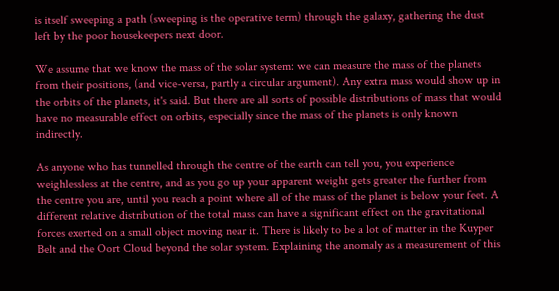is itself sweeping a path (sweeping is the operative term) through the galaxy, gathering the dust left by the poor housekeepers next door.

We assume that we know the mass of the solar system: we can measure the mass of the planets from their positions, (and vice-versa, partly a circular argument). Any extra mass would show up in the orbits of the planets, it's said. But there are all sorts of possible distributions of mass that would have no measurable effect on orbits, especially since the mass of the planets is only known indirectly.

As anyone who has tunnelled through the centre of the earth can tell you, you experience weighlessless at the centre, and as you go up your apparent weight gets greater the further from the centre you are, until you reach a point where all of the mass of the planet is below your feet. A different relative distribution of the total mass can have a significant effect on the gravitational forces exerted on a small object moving near it. There is likely to be a lot of matter in the Kuyper Belt and the Oort Cloud beyond the solar system. Explaining the anomaly as a measurement of this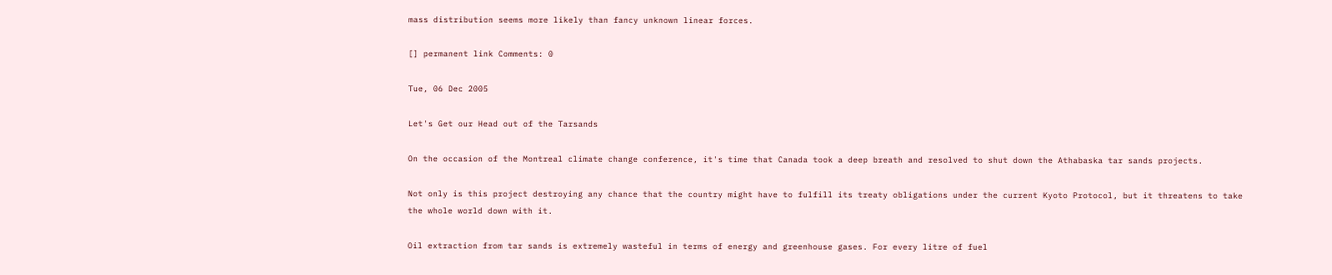mass distribution seems more likely than fancy unknown linear forces.

[] permanent link Comments: 0

Tue, 06 Dec 2005

Let's Get our Head out of the Tarsands

On the occasion of the Montreal climate change conference, it's time that Canada took a deep breath and resolved to shut down the Athabaska tar sands projects.

Not only is this project destroying any chance that the country might have to fulfill its treaty obligations under the current Kyoto Protocol, but it threatens to take the whole world down with it.

Oil extraction from tar sands is extremely wasteful in terms of energy and greenhouse gases. For every litre of fuel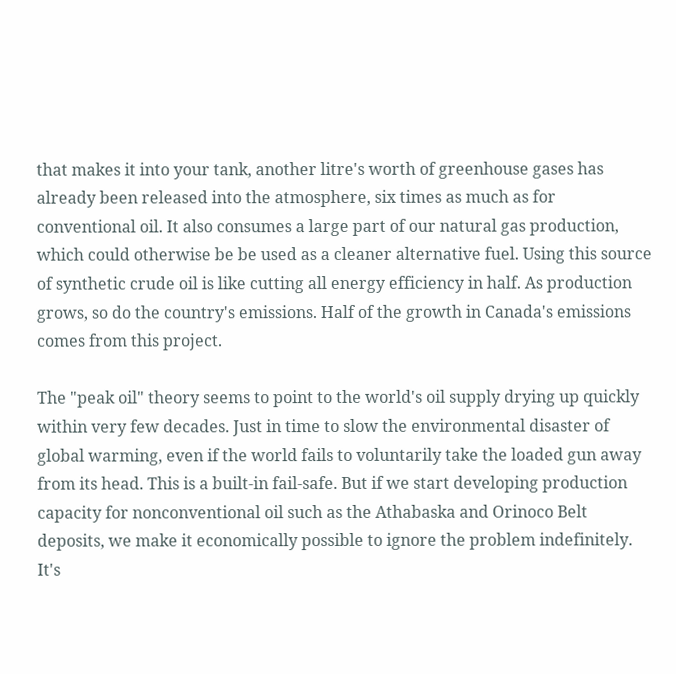that makes it into your tank, another litre's worth of greenhouse gases has already been released into the atmosphere, six times as much as for conventional oil. It also consumes a large part of our natural gas production, which could otherwise be be used as a cleaner alternative fuel. Using this source of synthetic crude oil is like cutting all energy efficiency in half. As production grows, so do the country's emissions. Half of the growth in Canada's emissions comes from this project.

The "peak oil" theory seems to point to the world's oil supply drying up quickly within very few decades. Just in time to slow the environmental disaster of global warming, even if the world fails to voluntarily take the loaded gun away from its head. This is a built-in fail-safe. But if we start developing production capacity for nonconventional oil such as the Athabaska and Orinoco Belt deposits, we make it economically possible to ignore the problem indefinitely. It's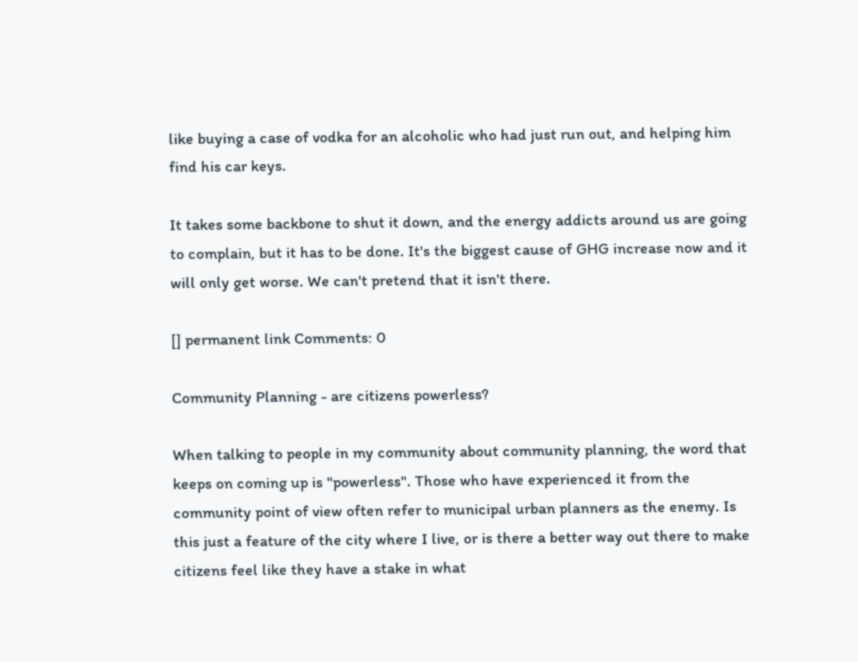like buying a case of vodka for an alcoholic who had just run out, and helping him find his car keys.

It takes some backbone to shut it down, and the energy addicts around us are going to complain, but it has to be done. It's the biggest cause of GHG increase now and it will only get worse. We can't pretend that it isn't there.

[] permanent link Comments: 0

Community Planning - are citizens powerless?

When talking to people in my community about community planning, the word that keeps on coming up is "powerless". Those who have experienced it from the community point of view often refer to municipal urban planners as the enemy. Is this just a feature of the city where I live, or is there a better way out there to make citizens feel like they have a stake in what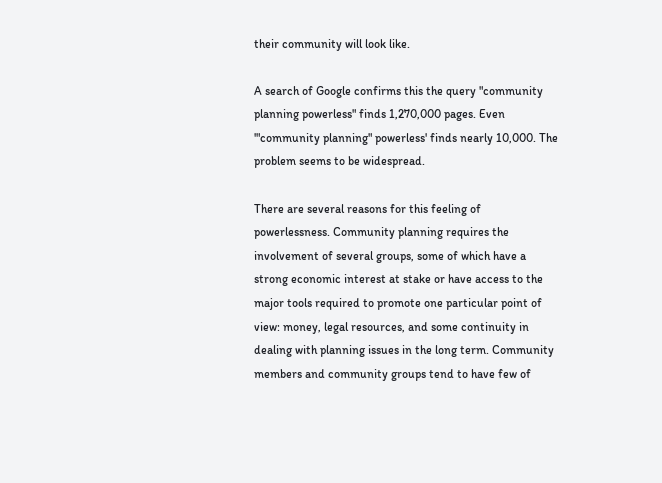their community will look like.

A search of Google confirms this the query "community planning powerless" finds 1,270,000 pages. Even '"community planning" powerless' finds nearly 10,000. The problem seems to be widespread.

There are several reasons for this feeling of powerlessness. Community planning requires the involvement of several groups, some of which have a strong economic interest at stake or have access to the major tools required to promote one particular point of view: money, legal resources, and some continuity in dealing with planning issues in the long term. Community members and community groups tend to have few of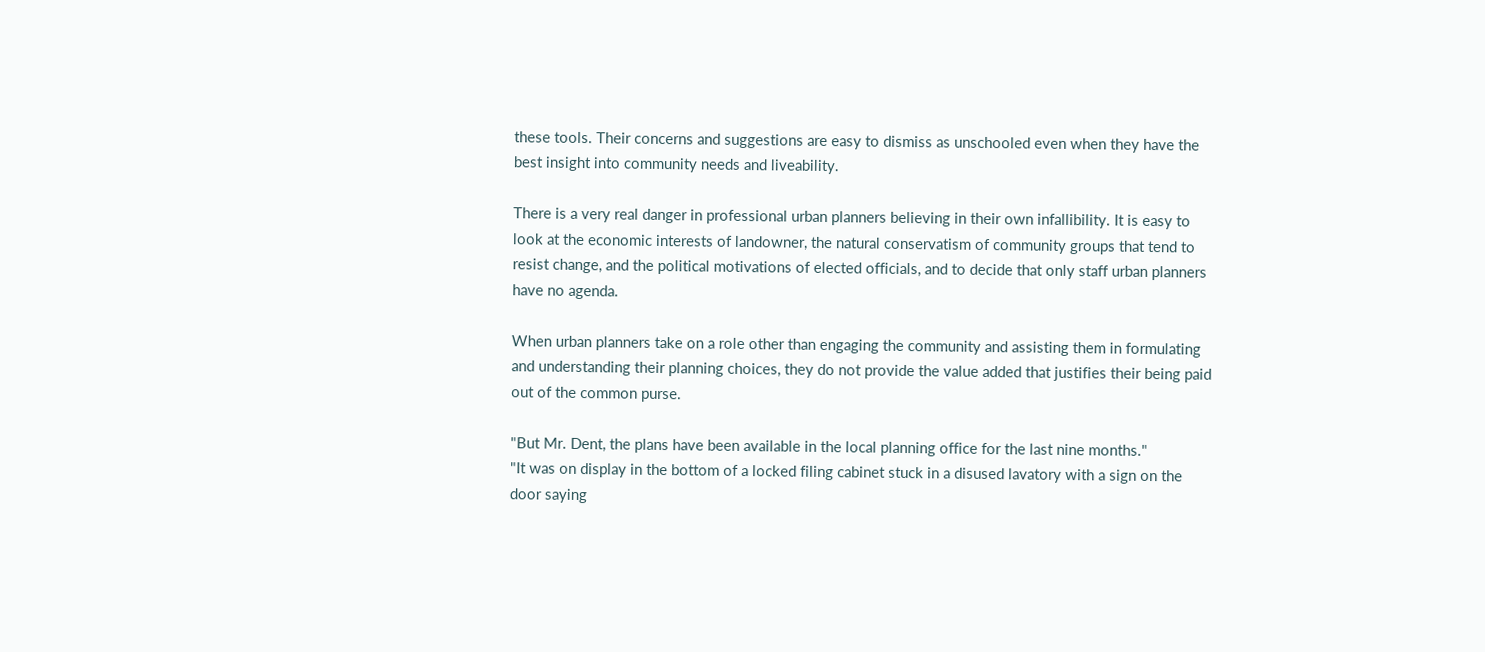these tools. Their concerns and suggestions are easy to dismiss as unschooled even when they have the best insight into community needs and liveability.

There is a very real danger in professional urban planners believing in their own infallibility. It is easy to look at the economic interests of landowner, the natural conservatism of community groups that tend to resist change, and the political motivations of elected officials, and to decide that only staff urban planners have no agenda.

When urban planners take on a role other than engaging the community and assisting them in formulating and understanding their planning choices, they do not provide the value added that justifies their being paid out of the common purse.

"But Mr. Dent, the plans have been available in the local planning office for the last nine months."
"It was on display in the bottom of a locked filing cabinet stuck in a disused lavatory with a sign on the door saying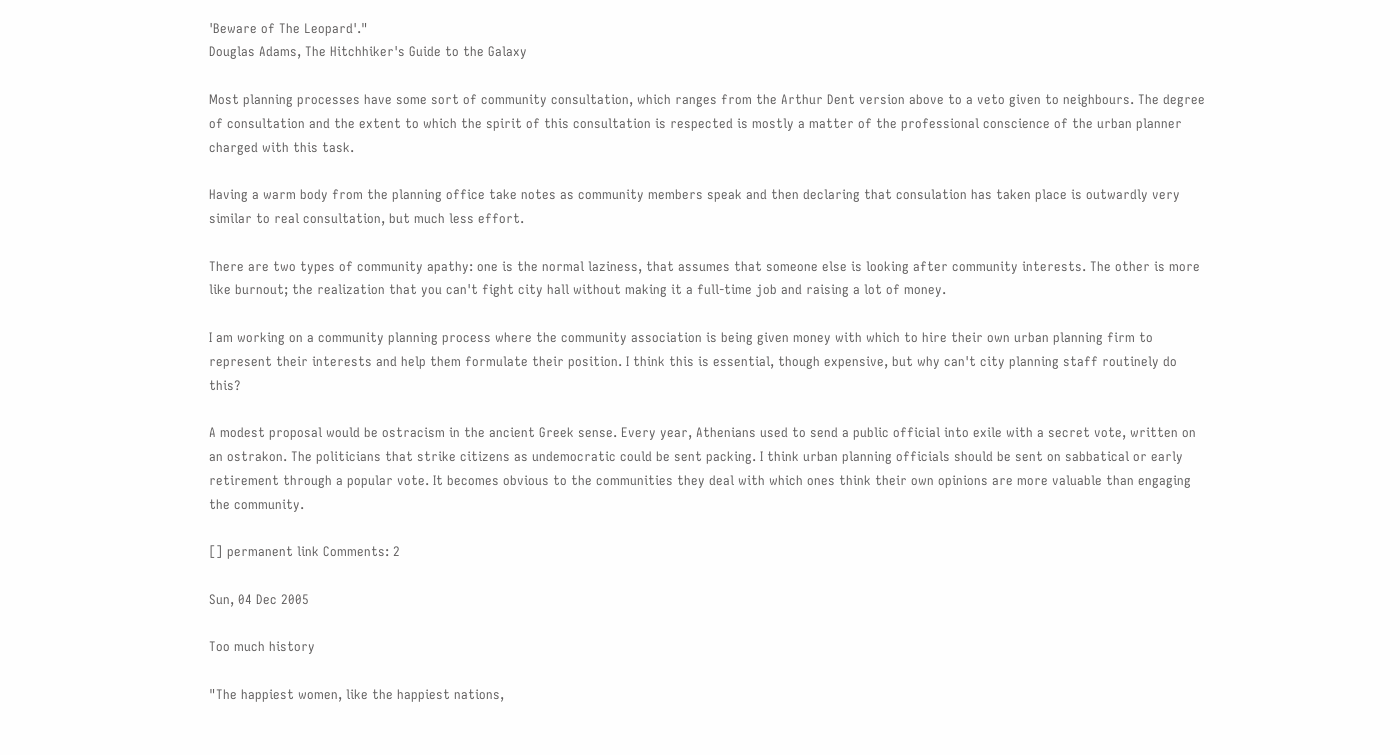'Beware of The Leopard'."
Douglas Adams, The Hitchhiker's Guide to the Galaxy

Most planning processes have some sort of community consultation, which ranges from the Arthur Dent version above to a veto given to neighbours. The degree of consultation and the extent to which the spirit of this consultation is respected is mostly a matter of the professional conscience of the urban planner charged with this task.

Having a warm body from the planning office take notes as community members speak and then declaring that consulation has taken place is outwardly very similar to real consultation, but much less effort.

There are two types of community apathy: one is the normal laziness, that assumes that someone else is looking after community interests. The other is more like burnout; the realization that you can't fight city hall without making it a full-time job and raising a lot of money.

I am working on a community planning process where the community association is being given money with which to hire their own urban planning firm to represent their interests and help them formulate their position. I think this is essential, though expensive, but why can't city planning staff routinely do this?

A modest proposal would be ostracism in the ancient Greek sense. Every year, Athenians used to send a public official into exile with a secret vote, written on an ostrakon. The politicians that strike citizens as undemocratic could be sent packing. I think urban planning officials should be sent on sabbatical or early retirement through a popular vote. It becomes obvious to the communities they deal with which ones think their own opinions are more valuable than engaging the community.

[] permanent link Comments: 2

Sun, 04 Dec 2005

Too much history

"The happiest women, like the happiest nations,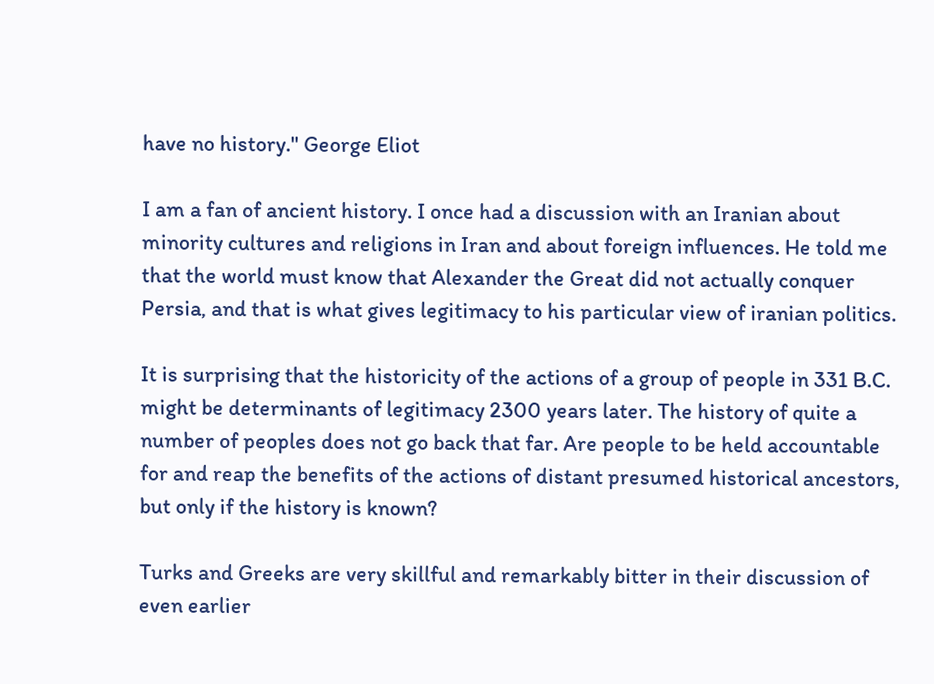have no history." George Eliot

I am a fan of ancient history. I once had a discussion with an Iranian about minority cultures and religions in Iran and about foreign influences. He told me that the world must know that Alexander the Great did not actually conquer Persia, and that is what gives legitimacy to his particular view of iranian politics.

It is surprising that the historicity of the actions of a group of people in 331 B.C. might be determinants of legitimacy 2300 years later. The history of quite a number of peoples does not go back that far. Are people to be held accountable for and reap the benefits of the actions of distant presumed historical ancestors, but only if the history is known?

Turks and Greeks are very skillful and remarkably bitter in their discussion of even earlier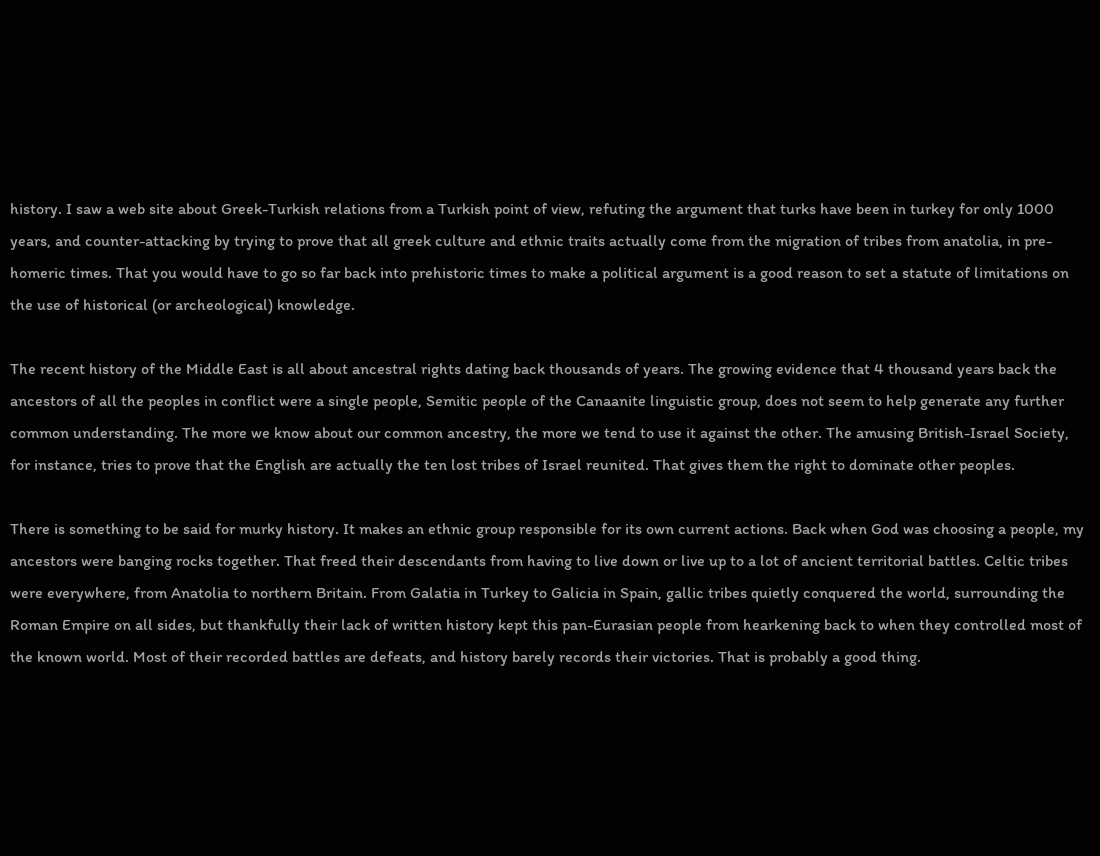history. I saw a web site about Greek-Turkish relations from a Turkish point of view, refuting the argument that turks have been in turkey for only 1000 years, and counter-attacking by trying to prove that all greek culture and ethnic traits actually come from the migration of tribes from anatolia, in pre-homeric times. That you would have to go so far back into prehistoric times to make a political argument is a good reason to set a statute of limitations on the use of historical (or archeological) knowledge.

The recent history of the Middle East is all about ancestral rights dating back thousands of years. The growing evidence that 4 thousand years back the ancestors of all the peoples in conflict were a single people, Semitic people of the Canaanite linguistic group, does not seem to help generate any further common understanding. The more we know about our common ancestry, the more we tend to use it against the other. The amusing British-Israel Society, for instance, tries to prove that the English are actually the ten lost tribes of Israel reunited. That gives them the right to dominate other peoples.

There is something to be said for murky history. It makes an ethnic group responsible for its own current actions. Back when God was choosing a people, my ancestors were banging rocks together. That freed their descendants from having to live down or live up to a lot of ancient territorial battles. Celtic tribes were everywhere, from Anatolia to northern Britain. From Galatia in Turkey to Galicia in Spain, gallic tribes quietly conquered the world, surrounding the Roman Empire on all sides, but thankfully their lack of written history kept this pan-Eurasian people from hearkening back to when they controlled most of the known world. Most of their recorded battles are defeats, and history barely records their victories. That is probably a good thing.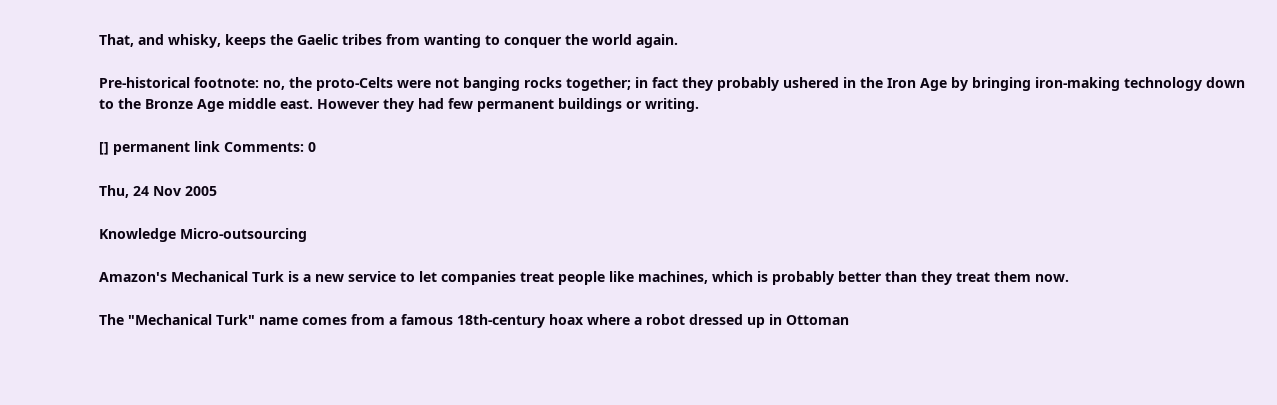That, and whisky, keeps the Gaelic tribes from wanting to conquer the world again.

Pre-historical footnote: no, the proto-Celts were not banging rocks together; in fact they probably ushered in the Iron Age by bringing iron-making technology down to the Bronze Age middle east. However they had few permanent buildings or writing.

[] permanent link Comments: 0

Thu, 24 Nov 2005

Knowledge Micro-outsourcing

Amazon's Mechanical Turk is a new service to let companies treat people like machines, which is probably better than they treat them now.

The "Mechanical Turk" name comes from a famous 18th-century hoax where a robot dressed up in Ottoman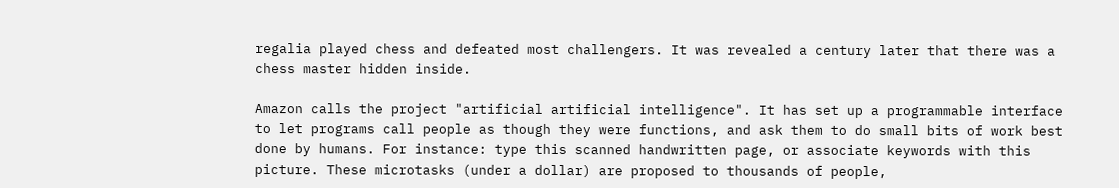regalia played chess and defeated most challengers. It was revealed a century later that there was a chess master hidden inside.

Amazon calls the project "artificial artificial intelligence". It has set up a programmable interface to let programs call people as though they were functions, and ask them to do small bits of work best done by humans. For instance: type this scanned handwritten page, or associate keywords with this picture. These microtasks (under a dollar) are proposed to thousands of people,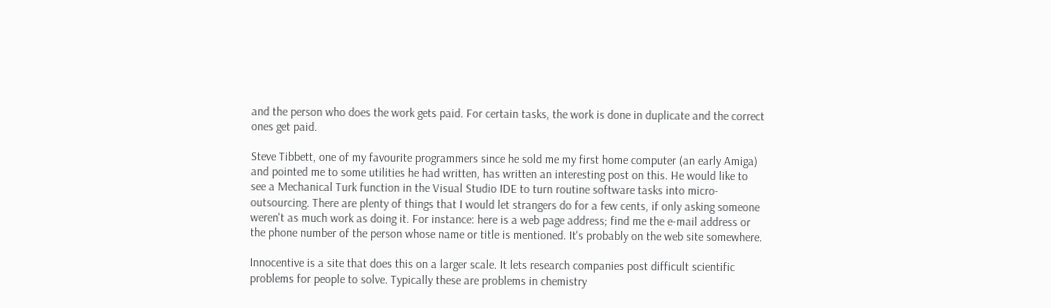and the person who does the work gets paid. For certain tasks, the work is done in duplicate and the correct ones get paid.

Steve Tibbett, one of my favourite programmers since he sold me my first home computer (an early Amiga) and pointed me to some utilities he had written, has written an interesting post on this. He would like to see a Mechanical Turk function in the Visual Studio IDE to turn routine software tasks into micro-outsourcing. There are plenty of things that I would let strangers do for a few cents, if only asking someone weren't as much work as doing it. For instance: here is a web page address; find me the e-mail address or the phone number of the person whose name or title is mentioned. It's probably on the web site somewhere.

Innocentive is a site that does this on a larger scale. It lets research companies post difficult scientific problems for people to solve. Typically these are problems in chemistry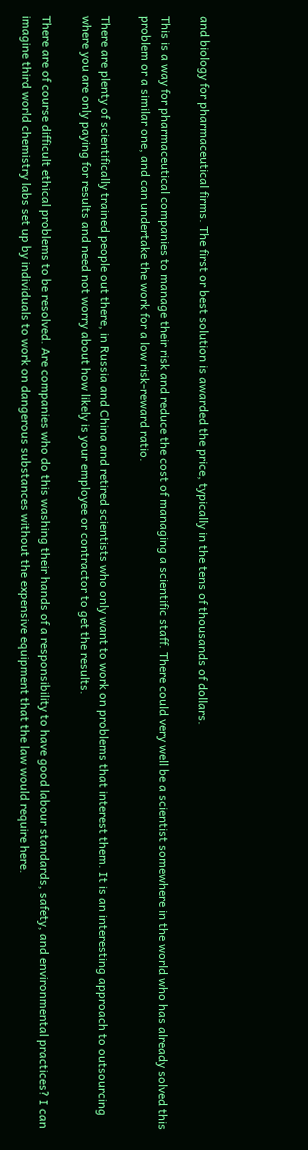and biology for pharmaceutical firms. The first or best solution is awarded the price, typically in the tens of thousands of dollars.

This is a way for pharmaceutical companies to manage their risk and reduce the cost of managing a scientific staff. There could very well be a scientist somewhere in the world who has already solved this problem or a similar one, and can undertake the work for a low risk-reward ratio.

There are plenty of scientifically trained people out there, in Russia and China and retired scientists who only want to work on problems that interest them. It is an interesting approach to outsourcing where you are only paying for results and need not worry about how likely is your employee or contractor to get the results.

There are of course difficult ethical problems to be resolved. Are companies who do this washing their hands of a responsibility to have good labour standards, safety, and environmental practices? I can imagine third world chemistry labs set up by individuals to work on dangerous substances without the expensive equipment that the law would require here.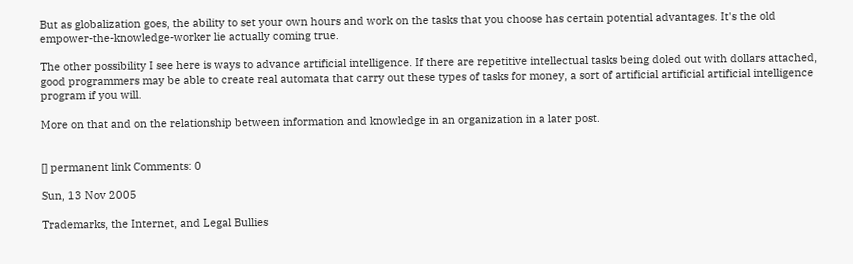But as globalization goes, the ability to set your own hours and work on the tasks that you choose has certain potential advantages. It's the old empower-the-knowledge-worker lie actually coming true.

The other possibility I see here is ways to advance artificial intelligence. If there are repetitive intellectual tasks being doled out with dollars attached, good programmers may be able to create real automata that carry out these types of tasks for money, a sort of artificial artificial artificial intelligence program if you will.

More on that and on the relationship between information and knowledge in an organization in a later post.


[] permanent link Comments: 0

Sun, 13 Nov 2005

Trademarks, the Internet, and Legal Bullies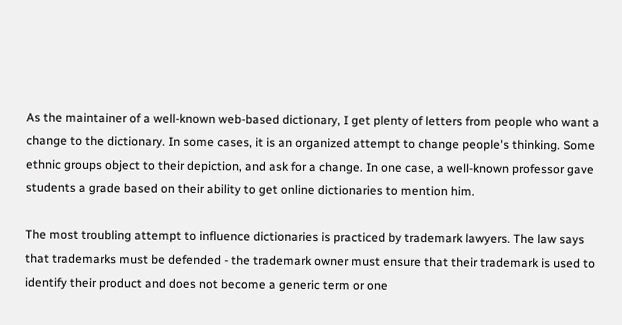As the maintainer of a well-known web-based dictionary, I get plenty of letters from people who want a change to the dictionary. In some cases, it is an organized attempt to change people's thinking. Some ethnic groups object to their depiction, and ask for a change. In one case, a well-known professor gave students a grade based on their ability to get online dictionaries to mention him.

The most troubling attempt to influence dictionaries is practiced by trademark lawyers. The law says that trademarks must be defended - the trademark owner must ensure that their trademark is used to identify their product and does not become a generic term or one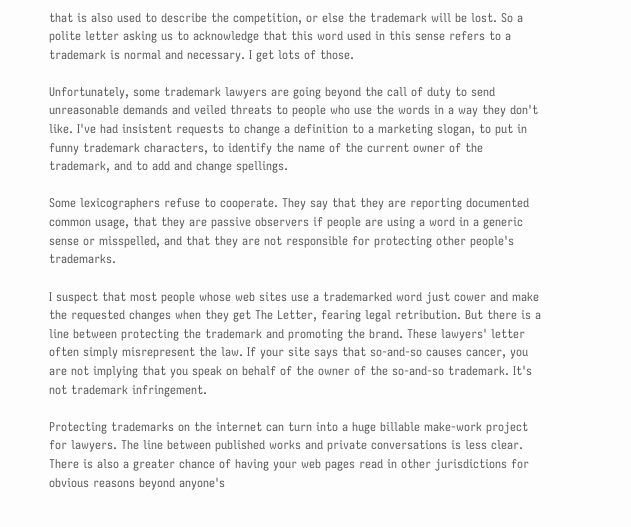that is also used to describe the competition, or else the trademark will be lost. So a polite letter asking us to acknowledge that this word used in this sense refers to a trademark is normal and necessary. I get lots of those.

Unfortunately, some trademark lawyers are going beyond the call of duty to send unreasonable demands and veiled threats to people who use the words in a way they don't like. I've had insistent requests to change a definition to a marketing slogan, to put in funny trademark characters, to identify the name of the current owner of the trademark, and to add and change spellings.

Some lexicographers refuse to cooperate. They say that they are reporting documented common usage, that they are passive observers if people are using a word in a generic sense or misspelled, and that they are not responsible for protecting other people's trademarks.

I suspect that most people whose web sites use a trademarked word just cower and make the requested changes when they get The Letter, fearing legal retribution. But there is a line between protecting the trademark and promoting the brand. These lawyers' letter often simply misrepresent the law. If your site says that so-and-so causes cancer, you are not implying that you speak on behalf of the owner of the so-and-so trademark. It's not trademark infringement.

Protecting trademarks on the internet can turn into a huge billable make-work project for lawyers. The line between published works and private conversations is less clear. There is also a greater chance of having your web pages read in other jurisdictions for obvious reasons beyond anyone's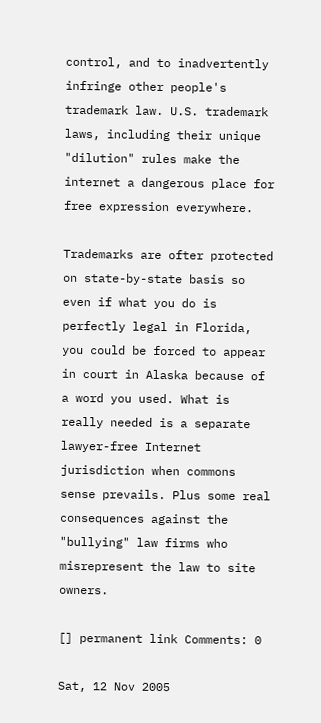control, and to inadvertently infringe other people's trademark law. U.S. trademark laws, including their unique "dilution" rules make the internet a dangerous place for free expression everywhere.

Trademarks are ofter protected on state-by-state basis so even if what you do is perfectly legal in Florida, you could be forced to appear in court in Alaska because of a word you used. What is really needed is a separate lawyer-free Internet jurisdiction when commons sense prevails. Plus some real consequences against the "bullying" law firms who misrepresent the law to site owners.

[] permanent link Comments: 0

Sat, 12 Nov 2005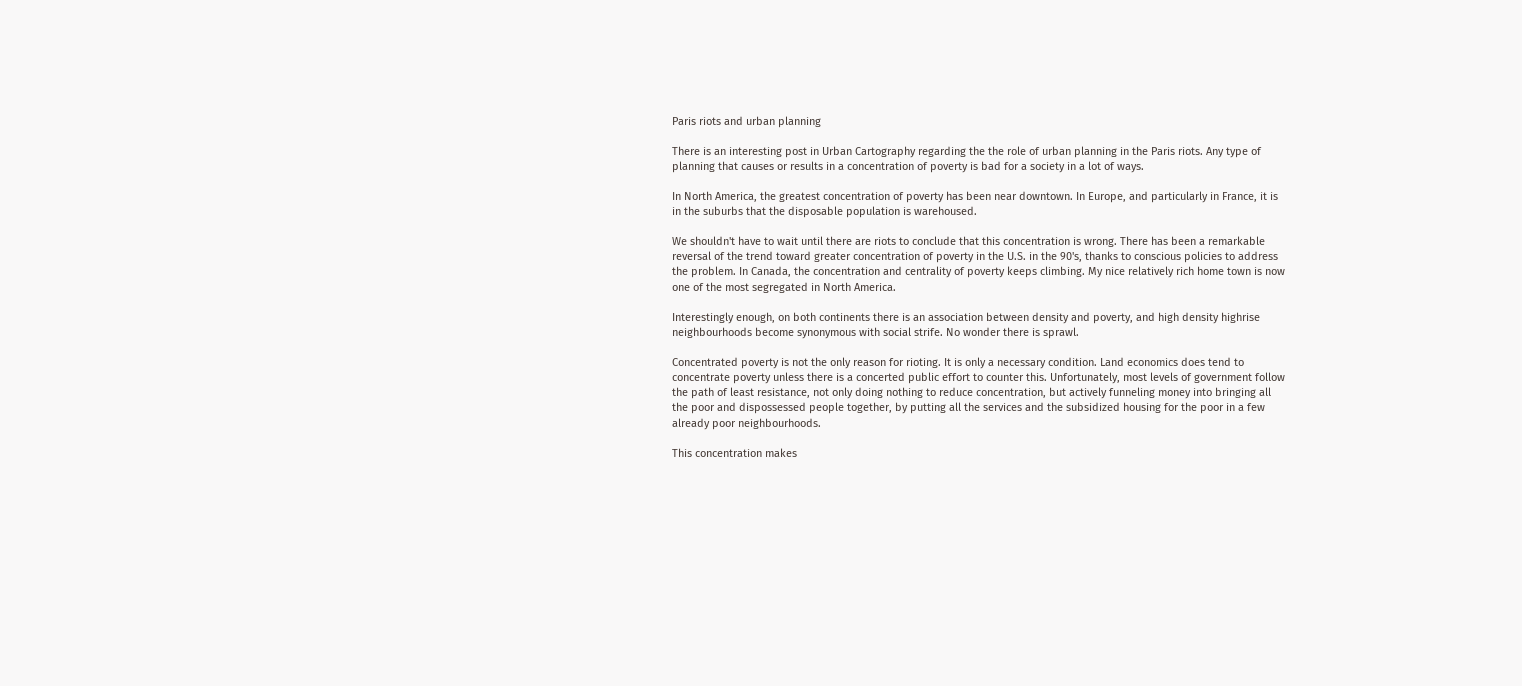Paris riots and urban planning

There is an interesting post in Urban Cartography regarding the the role of urban planning in the Paris riots. Any type of planning that causes or results in a concentration of poverty is bad for a society in a lot of ways.

In North America, the greatest concentration of poverty has been near downtown. In Europe, and particularly in France, it is in the suburbs that the disposable population is warehoused.

We shouldn't have to wait until there are riots to conclude that this concentration is wrong. There has been a remarkable reversal of the trend toward greater concentration of poverty in the U.S. in the 90's, thanks to conscious policies to address the problem. In Canada, the concentration and centrality of poverty keeps climbing. My nice relatively rich home town is now one of the most segregated in North America.

Interestingly enough, on both continents there is an association between density and poverty, and high density highrise neighbourhoods become synonymous with social strife. No wonder there is sprawl.

Concentrated poverty is not the only reason for rioting. It is only a necessary condition. Land economics does tend to concentrate poverty unless there is a concerted public effort to counter this. Unfortunately, most levels of government follow the path of least resistance, not only doing nothing to reduce concentration, but actively funneling money into bringing all the poor and dispossessed people together, by putting all the services and the subsidized housing for the poor in a few already poor neighbourhoods.

This concentration makes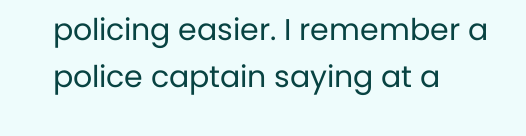policing easier. I remember a police captain saying at a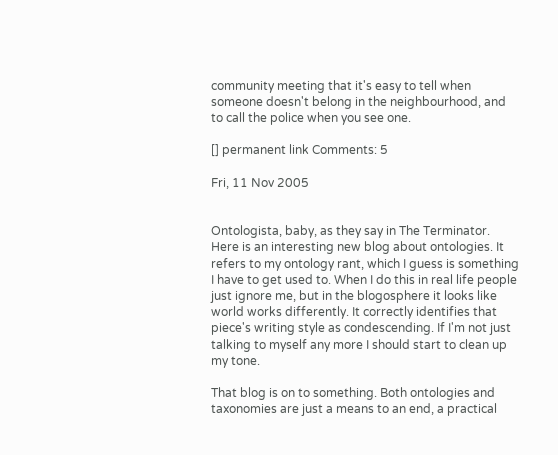community meeting that it's easy to tell when someone doesn't belong in the neighbourhood, and to call the police when you see one.

[] permanent link Comments: 5

Fri, 11 Nov 2005


Ontologista, baby, as they say in The Terminator. Here is an interesting new blog about ontologies. It refers to my ontology rant, which I guess is something I have to get used to. When I do this in real life people just ignore me, but in the blogosphere it looks like world works differently. It correctly identifies that piece's writing style as condescending. If I'm not just talking to myself any more I should start to clean up my tone.

That blog is on to something. Both ontologies and taxonomies are just a means to an end, a practical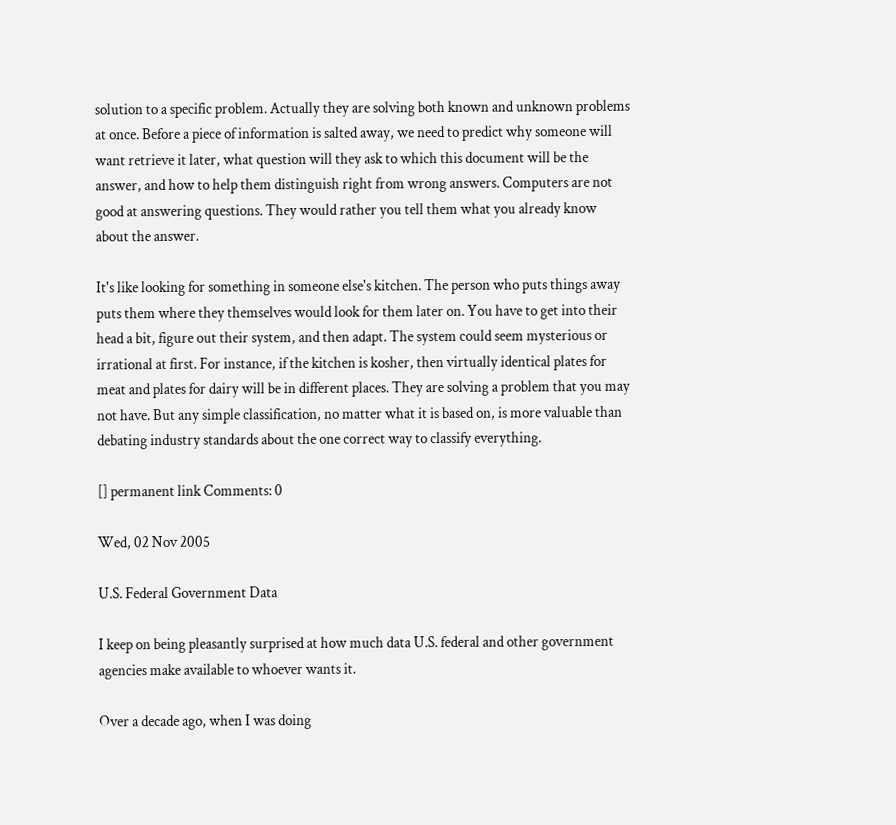solution to a specific problem. Actually they are solving both known and unknown problems at once. Before a piece of information is salted away, we need to predict why someone will want retrieve it later, what question will they ask to which this document will be the answer, and how to help them distinguish right from wrong answers. Computers are not good at answering questions. They would rather you tell them what you already know about the answer.

It's like looking for something in someone else's kitchen. The person who puts things away puts them where they themselves would look for them later on. You have to get into their head a bit, figure out their system, and then adapt. The system could seem mysterious or irrational at first. For instance, if the kitchen is kosher, then virtually identical plates for meat and plates for dairy will be in different places. They are solving a problem that you may not have. But any simple classification, no matter what it is based on, is more valuable than debating industry standards about the one correct way to classify everything.

[] permanent link Comments: 0

Wed, 02 Nov 2005

U.S. Federal Government Data

I keep on being pleasantly surprised at how much data U.S. federal and other government agencies make available to whoever wants it.

Over a decade ago, when I was doing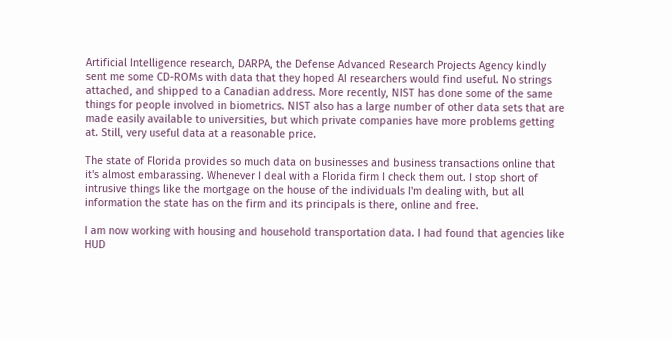Artificial Intelligence research, DARPA, the Defense Advanced Research Projects Agency kindly sent me some CD-ROMs with data that they hoped AI researchers would find useful. No strings attached, and shipped to a Canadian address. More recently, NIST has done some of the same things for people involved in biometrics. NIST also has a large number of other data sets that are made easily available to universities, but which private companies have more problems getting at. Still, very useful data at a reasonable price.

The state of Florida provides so much data on businesses and business transactions online that it's almost embarassing. Whenever I deal with a Florida firm I check them out. I stop short of intrusive things like the mortgage on the house of the individuals I'm dealing with, but all information the state has on the firm and its principals is there, online and free.

I am now working with housing and household transportation data. I had found that agencies like HUD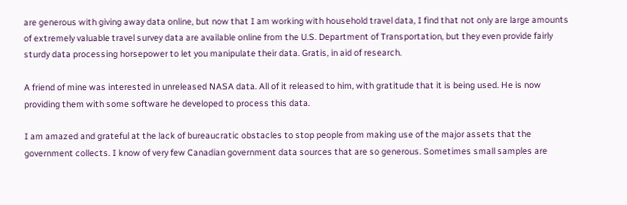are generous with giving away data online, but now that I am working with household travel data, I find that not only are large amounts of extremely valuable travel survey data are available online from the U.S. Department of Transportation, but they even provide fairly sturdy data processing horsepower to let you manipulate their data. Gratis, in aid of research.

A friend of mine was interested in unreleased NASA data. All of it released to him, with gratitude that it is being used. He is now providing them with some software he developed to process this data.

I am amazed and grateful at the lack of bureaucratic obstacles to stop people from making use of the major assets that the government collects. I know of very few Canadian government data sources that are so generous. Sometimes small samples are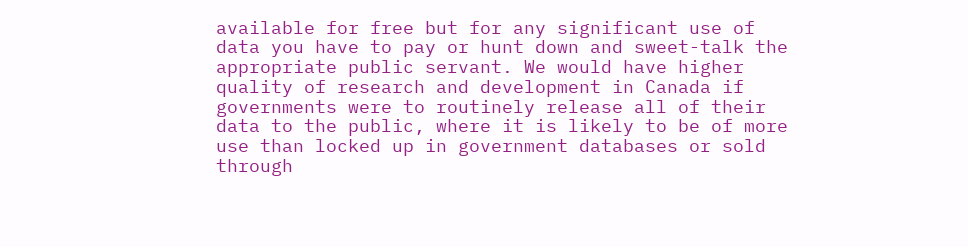available for free but for any significant use of data you have to pay or hunt down and sweet-talk the appropriate public servant. We would have higher quality of research and development in Canada if governments were to routinely release all of their data to the public, where it is likely to be of more use than locked up in government databases or sold through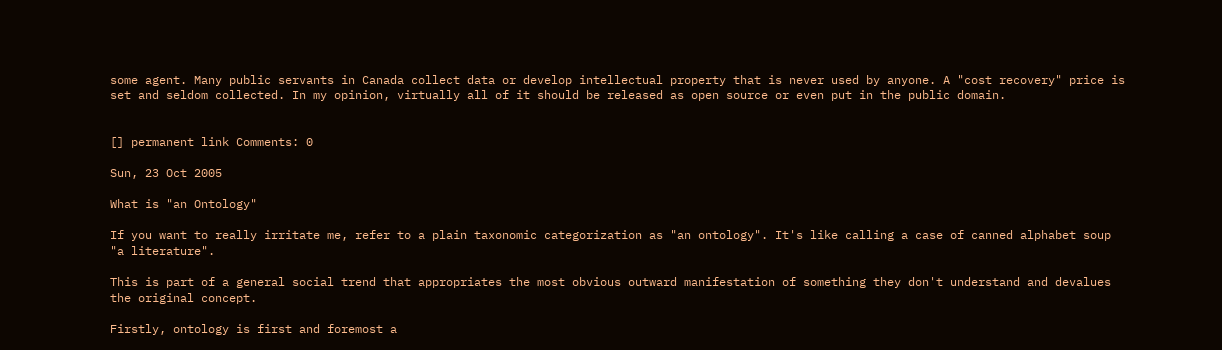some agent. Many public servants in Canada collect data or develop intellectual property that is never used by anyone. A "cost recovery" price is set and seldom collected. In my opinion, virtually all of it should be released as open source or even put in the public domain.


[] permanent link Comments: 0

Sun, 23 Oct 2005

What is "an Ontology"

If you want to really irritate me, refer to a plain taxonomic categorization as "an ontology". It's like calling a case of canned alphabet soup "a literature".

This is part of a general social trend that appropriates the most obvious outward manifestation of something they don't understand and devalues the original concept.

Firstly, ontology is first and foremost a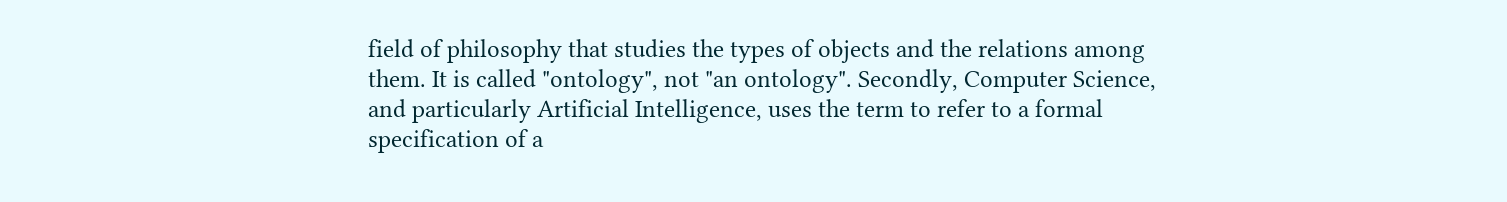field of philosophy that studies the types of objects and the relations among them. It is called "ontology", not "an ontology". Secondly, Computer Science, and particularly Artificial Intelligence, uses the term to refer to a formal specification of a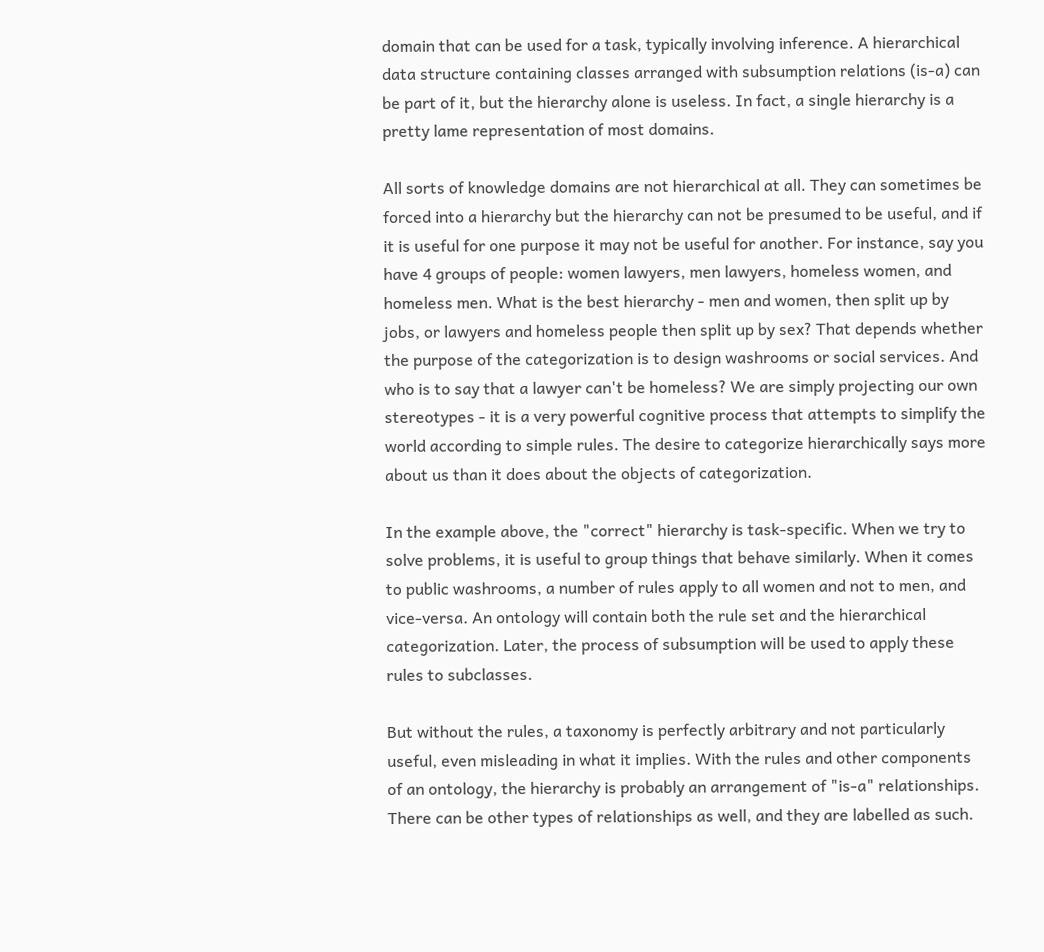domain that can be used for a task, typically involving inference. A hierarchical data structure containing classes arranged with subsumption relations (is-a) can be part of it, but the hierarchy alone is useless. In fact, a single hierarchy is a pretty lame representation of most domains.

All sorts of knowledge domains are not hierarchical at all. They can sometimes be forced into a hierarchy but the hierarchy can not be presumed to be useful, and if it is useful for one purpose it may not be useful for another. For instance, say you have 4 groups of people: women lawyers, men lawyers, homeless women, and homeless men. What is the best hierarchy - men and women, then split up by jobs, or lawyers and homeless people then split up by sex? That depends whether the purpose of the categorization is to design washrooms or social services. And who is to say that a lawyer can't be homeless? We are simply projecting our own stereotypes - it is a very powerful cognitive process that attempts to simplify the world according to simple rules. The desire to categorize hierarchically says more about us than it does about the objects of categorization.

In the example above, the "correct" hierarchy is task-specific. When we try to solve problems, it is useful to group things that behave similarly. When it comes to public washrooms, a number of rules apply to all women and not to men, and vice-versa. An ontology will contain both the rule set and the hierarchical categorization. Later, the process of subsumption will be used to apply these rules to subclasses.

But without the rules, a taxonomy is perfectly arbitrary and not particularly useful, even misleading in what it implies. With the rules and other components of an ontology, the hierarchy is probably an arrangement of "is-a" relationships. There can be other types of relationships as well, and they are labelled as such.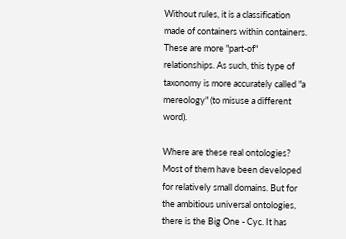Without rules, it is a classification made of containers within containers. These are more "part-of" relationships. As such, this type of taxonomy is more accurately called "a mereology" (to misuse a different word).

Where are these real ontologies? Most of them have been developed for relatively small domains. But for the ambitious universal ontologies, there is the Big One - Cyc. It has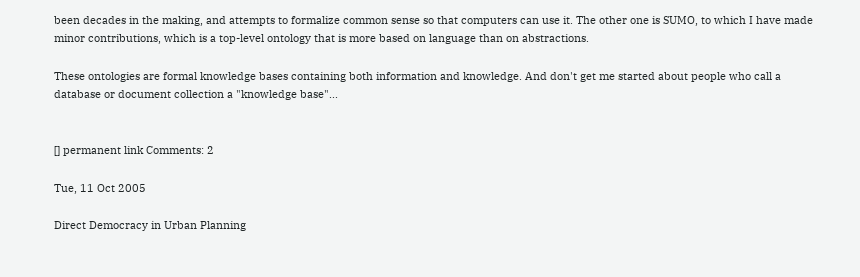been decades in the making, and attempts to formalize common sense so that computers can use it. The other one is SUMO, to which I have made minor contributions, which is a top-level ontology that is more based on language than on abstractions.

These ontologies are formal knowledge bases containing both information and knowledge. And don't get me started about people who call a database or document collection a "knowledge base"...


[] permanent link Comments: 2

Tue, 11 Oct 2005

Direct Democracy in Urban Planning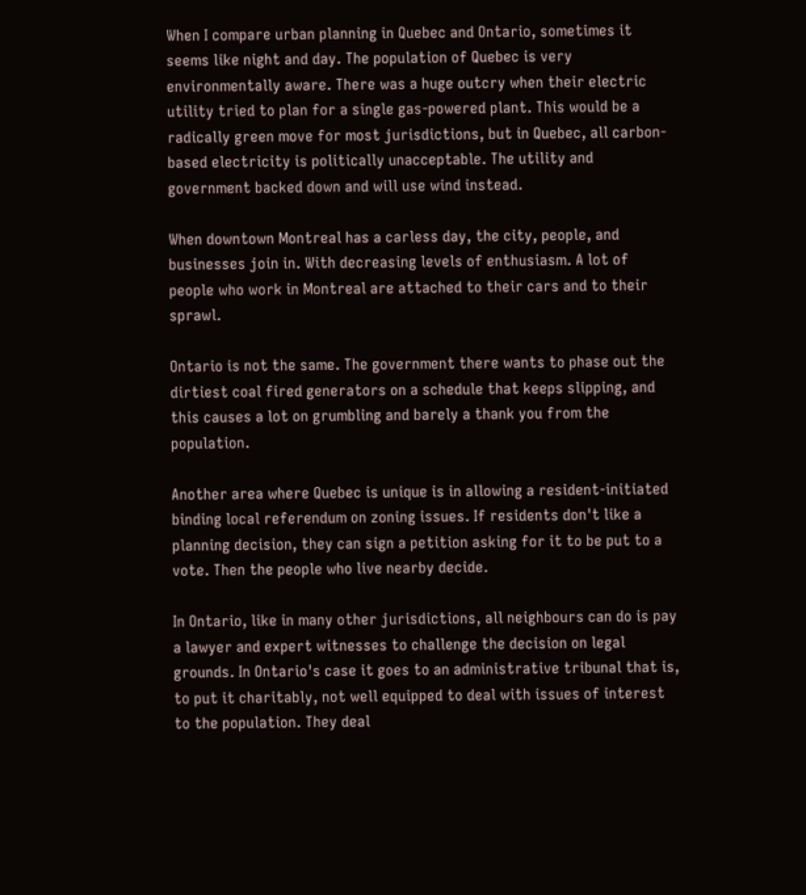When I compare urban planning in Quebec and Ontario, sometimes it seems like night and day. The population of Quebec is very environmentally aware. There was a huge outcry when their electric utility tried to plan for a single gas-powered plant. This would be a radically green move for most jurisdictions, but in Quebec, all carbon-based electricity is politically unacceptable. The utility and government backed down and will use wind instead.

When downtown Montreal has a carless day, the city, people, and businesses join in. With decreasing levels of enthusiasm. A lot of people who work in Montreal are attached to their cars and to their sprawl.

Ontario is not the same. The government there wants to phase out the dirtiest coal fired generators on a schedule that keeps slipping, and this causes a lot on grumbling and barely a thank you from the population.

Another area where Quebec is unique is in allowing a resident-initiated binding local referendum on zoning issues. If residents don't like a planning decision, they can sign a petition asking for it to be put to a vote. Then the people who live nearby decide.

In Ontario, like in many other jurisdictions, all neighbours can do is pay a lawyer and expert witnesses to challenge the decision on legal grounds. In Ontario's case it goes to an administrative tribunal that is, to put it charitably, not well equipped to deal with issues of interest to the population. They deal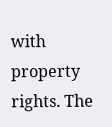with property rights. The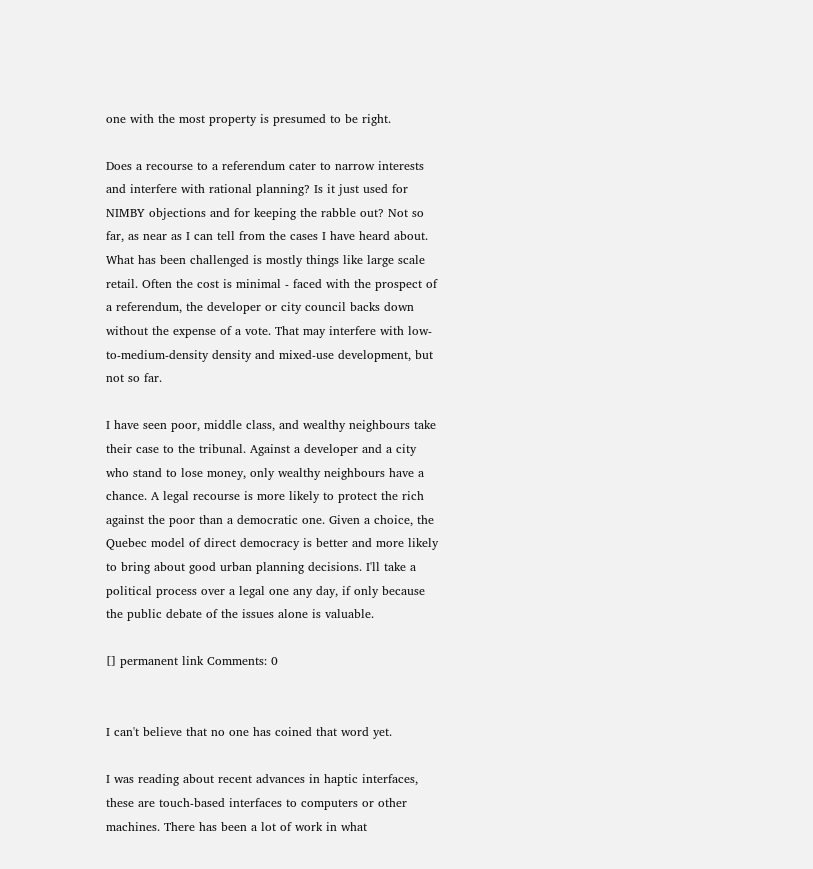one with the most property is presumed to be right.

Does a recourse to a referendum cater to narrow interests and interfere with rational planning? Is it just used for NIMBY objections and for keeping the rabble out? Not so far, as near as I can tell from the cases I have heard about. What has been challenged is mostly things like large scale retail. Often the cost is minimal - faced with the prospect of a referendum, the developer or city council backs down without the expense of a vote. That may interfere with low-to-medium-density density and mixed-use development, but not so far.

I have seen poor, middle class, and wealthy neighbours take their case to the tribunal. Against a developer and a city who stand to lose money, only wealthy neighbours have a chance. A legal recourse is more likely to protect the rich against the poor than a democratic one. Given a choice, the Quebec model of direct democracy is better and more likely to bring about good urban planning decisions. I'll take a political process over a legal one any day, if only because the public debate of the issues alone is valuable.

[] permanent link Comments: 0


I can't believe that no one has coined that word yet.

I was reading about recent advances in haptic interfaces, these are touch-based interfaces to computers or other machines. There has been a lot of work in what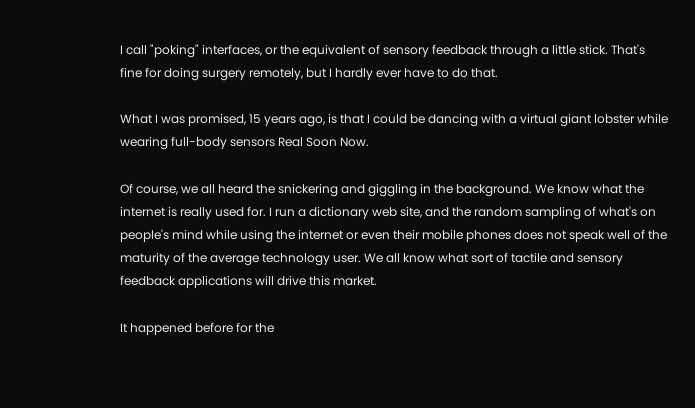I call "poking" interfaces, or the equivalent of sensory feedback through a little stick. That's fine for doing surgery remotely, but I hardly ever have to do that.

What I was promised, 15 years ago, is that I could be dancing with a virtual giant lobster while wearing full-body sensors Real Soon Now.

Of course, we all heard the snickering and giggling in the background. We know what the internet is really used for. I run a dictionary web site, and the random sampling of what's on people's mind while using the internet or even their mobile phones does not speak well of the maturity of the average technology user. We all know what sort of tactile and sensory feedback applications will drive this market.

It happened before for the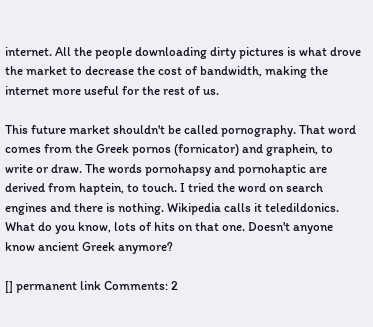internet. All the people downloading dirty pictures is what drove the market to decrease the cost of bandwidth, making the internet more useful for the rest of us.

This future market shouldn't be called pornography. That word comes from the Greek pornos (fornicator) and graphein, to write or draw. The words pornohapsy and pornohaptic are derived from haptein, to touch. I tried the word on search engines and there is nothing. Wikipedia calls it teledildonics. What do you know, lots of hits on that one. Doesn't anyone know ancient Greek anymore?

[] permanent link Comments: 2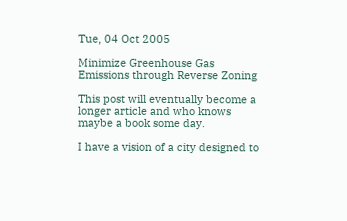Tue, 04 Oct 2005

Minimize Greenhouse Gas Emissions through Reverse Zoning

This post will eventually become a longer article and who knows maybe a book some day.

I have a vision of a city designed to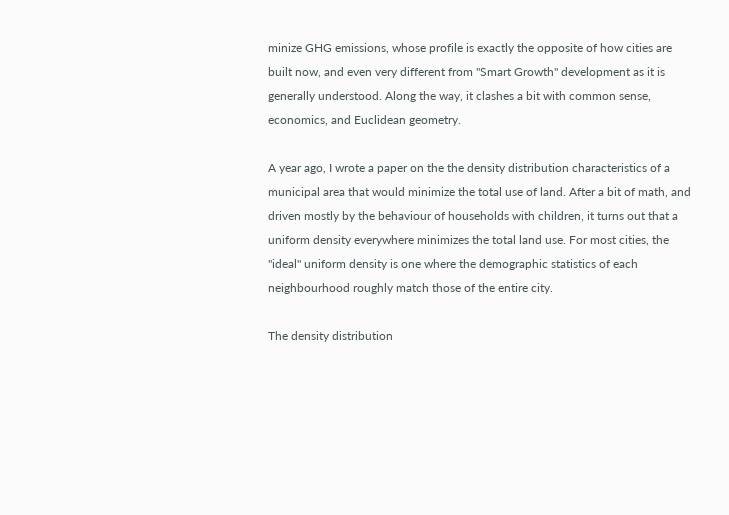minize GHG emissions, whose profile is exactly the opposite of how cities are built now, and even very different from "Smart Growth" development as it is generally understood. Along the way, it clashes a bit with common sense, economics, and Euclidean geometry.

A year ago, I wrote a paper on the the density distribution characteristics of a municipal area that would minimize the total use of land. After a bit of math, and driven mostly by the behaviour of households with children, it turns out that a uniform density everywhere minimizes the total land use. For most cities, the "ideal" uniform density is one where the demographic statistics of each neighbourhood roughly match those of the entire city.

The density distribution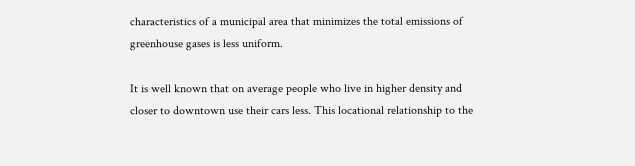characteristics of a municipal area that minimizes the total emissions of greenhouse gases is less uniform.

It is well known that on average people who live in higher density and closer to downtown use their cars less. This locational relationship to the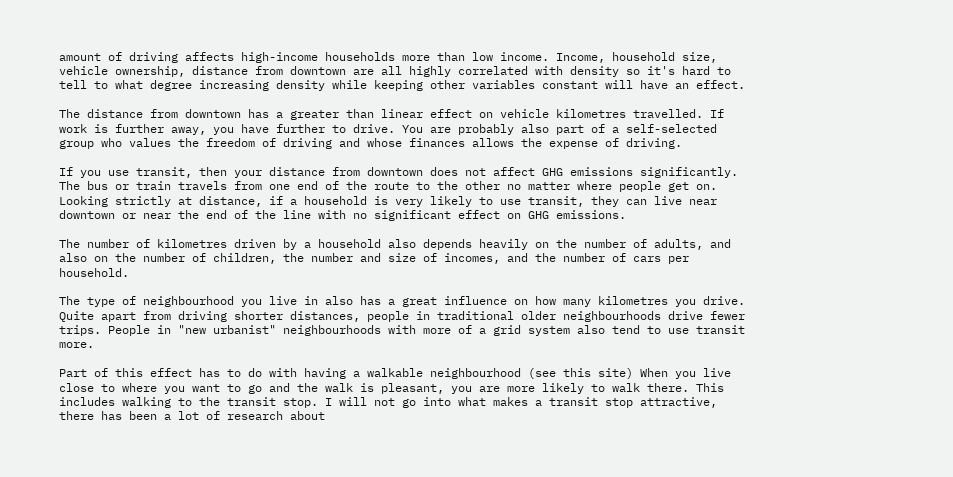amount of driving affects high-income households more than low income. Income, household size, vehicle ownership, distance from downtown are all highly correlated with density so it's hard to tell to what degree increasing density while keeping other variables constant will have an effect.

The distance from downtown has a greater than linear effect on vehicle kilometres travelled. If work is further away, you have further to drive. You are probably also part of a self-selected group who values the freedom of driving and whose finances allows the expense of driving.

If you use transit, then your distance from downtown does not affect GHG emissions significantly. The bus or train travels from one end of the route to the other no matter where people get on. Looking strictly at distance, if a household is very likely to use transit, they can live near downtown or near the end of the line with no significant effect on GHG emissions.

The number of kilometres driven by a household also depends heavily on the number of adults, and also on the number of children, the number and size of incomes, and the number of cars per household.

The type of neighbourhood you live in also has a great influence on how many kilometres you drive. Quite apart from driving shorter distances, people in traditional older neighbourhoods drive fewer trips. People in "new urbanist" neighbourhoods with more of a grid system also tend to use transit more.

Part of this effect has to do with having a walkable neighbourhood (see this site) When you live close to where you want to go and the walk is pleasant, you are more likely to walk there. This includes walking to the transit stop. I will not go into what makes a transit stop attractive, there has been a lot of research about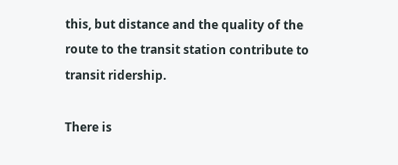this, but distance and the quality of the route to the transit station contribute to transit ridership.

There is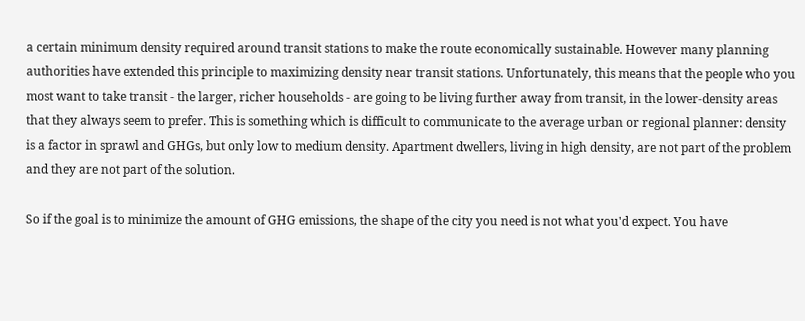a certain minimum density required around transit stations to make the route economically sustainable. However many planning authorities have extended this principle to maximizing density near transit stations. Unfortunately, this means that the people who you most want to take transit - the larger, richer households - are going to be living further away from transit, in the lower-density areas that they always seem to prefer. This is something which is difficult to communicate to the average urban or regional planner: density is a factor in sprawl and GHGs, but only low to medium density. Apartment dwellers, living in high density, are not part of the problem and they are not part of the solution.

So if the goal is to minimize the amount of GHG emissions, the shape of the city you need is not what you'd expect. You have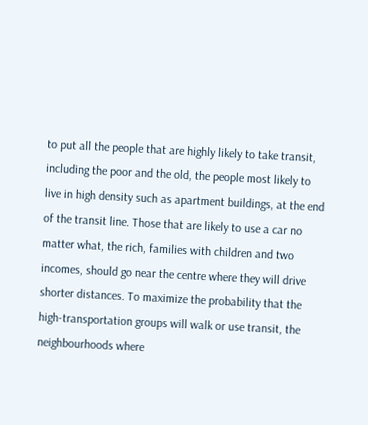to put all the people that are highly likely to take transit, including the poor and the old, the people most likely to live in high density such as apartment buildings, at the end of the transit line. Those that are likely to use a car no matter what, the rich, families with children and two incomes, should go near the centre where they will drive shorter distances. To maximize the probability that the high-transportation groups will walk or use transit, the neighbourhoods where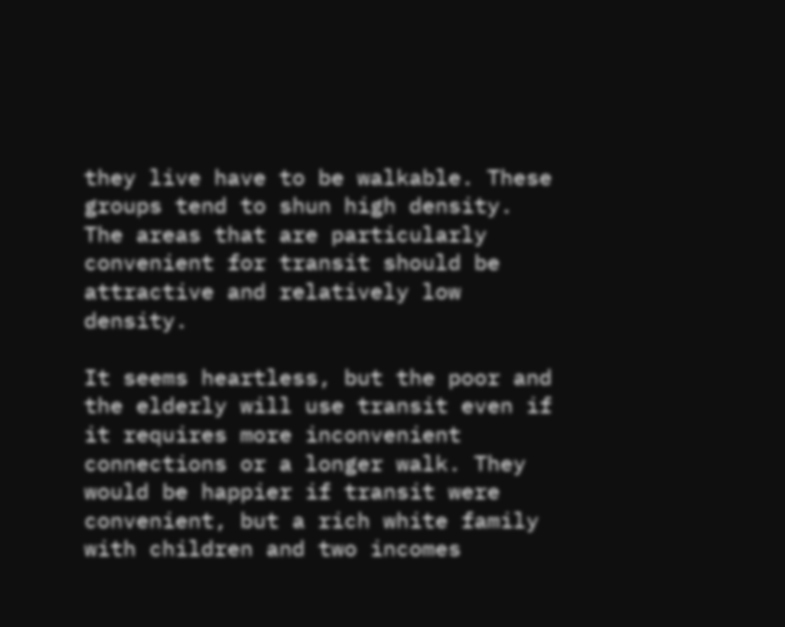they live have to be walkable. These groups tend to shun high density. The areas that are particularly convenient for transit should be attractive and relatively low density.

It seems heartless, but the poor and the elderly will use transit even if it requires more inconvenient connections or a longer walk. They would be happier if transit were convenient, but a rich white family with children and two incomes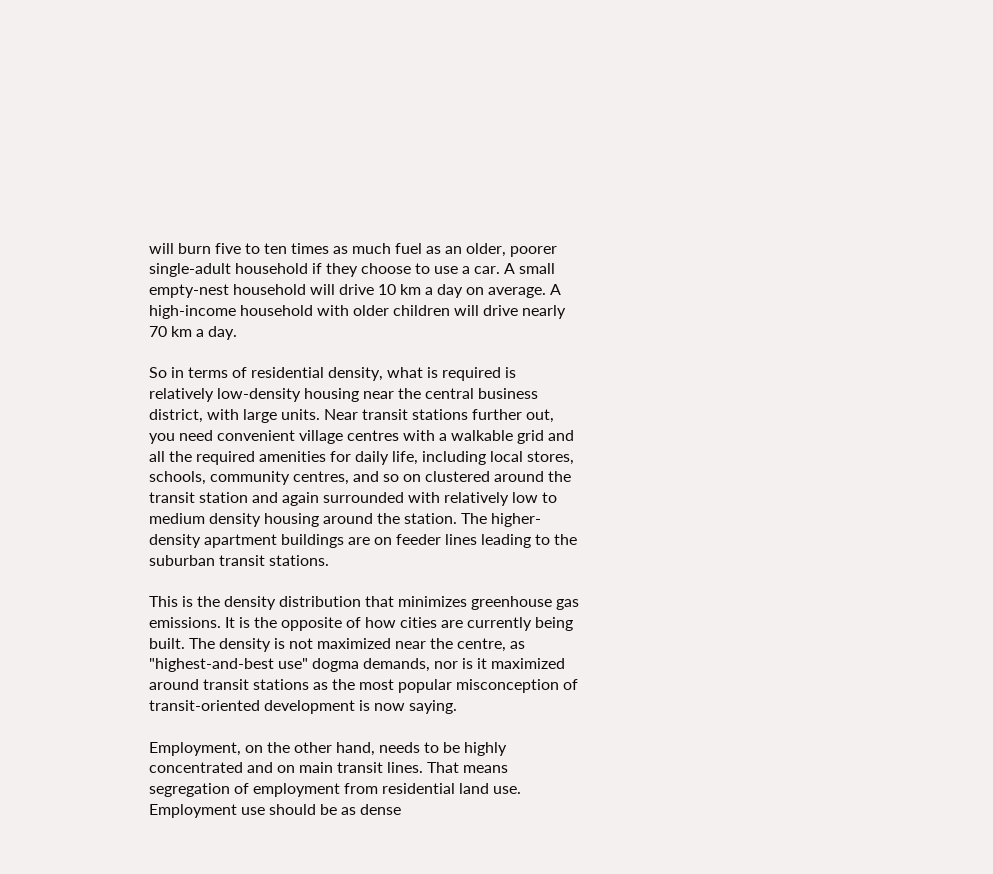will burn five to ten times as much fuel as an older, poorer single-adult household if they choose to use a car. A small empty-nest household will drive 10 km a day on average. A high-income household with older children will drive nearly 70 km a day.

So in terms of residential density, what is required is relatively low-density housing near the central business district, with large units. Near transit stations further out, you need convenient village centres with a walkable grid and all the required amenities for daily life, including local stores, schools, community centres, and so on clustered around the transit station and again surrounded with relatively low to medium density housing around the station. The higher-density apartment buildings are on feeder lines leading to the suburban transit stations.

This is the density distribution that minimizes greenhouse gas emissions. It is the opposite of how cities are currently being built. The density is not maximized near the centre, as "highest-and-best use" dogma demands, nor is it maximized around transit stations as the most popular misconception of transit-oriented development is now saying.

Employment, on the other hand, needs to be highly concentrated and on main transit lines. That means segregation of employment from residential land use. Employment use should be as dense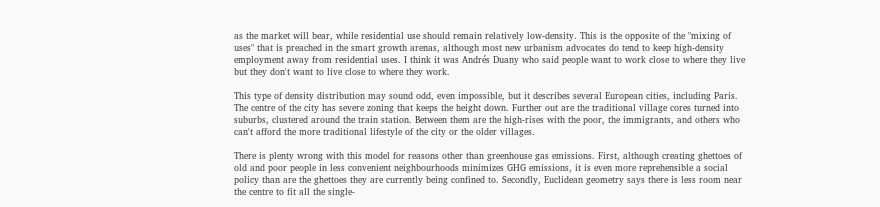as the market will bear, while residential use should remain relatively low-density. This is the opposite of the "mixing of uses" that is preached in the smart growth arenas, although most new urbanism advocates do tend to keep high-density employment away from residential uses. I think it was Andrés Duany who said people want to work close to where they live but they don't want to live close to where they work.

This type of density distribution may sound odd, even impossible, but it describes several European cities, including Paris. The centre of the city has severe zoning that keeps the height down. Further out are the traditional village cores turned into suburbs, clustered around the train station. Between them are the high-rises with the poor, the immigrants, and others who can't afford the more traditional lifestyle of the city or the older villages.

There is plenty wrong with this model for reasons other than greenhouse gas emissions. First, although creating ghettoes of old and poor people in less convenient neighbourhoods minimizes GHG emissions, it is even more reprehensible a social policy than are the ghettoes they are currently being confined to. Secondly, Euclidean geometry says there is less room near the centre to fit all the single-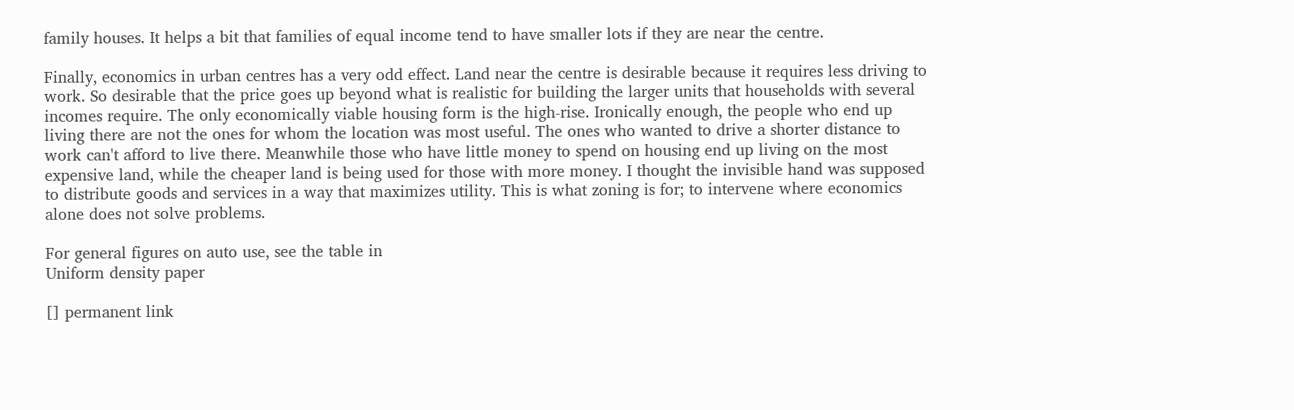family houses. It helps a bit that families of equal income tend to have smaller lots if they are near the centre.

Finally, economics in urban centres has a very odd effect. Land near the centre is desirable because it requires less driving to work. So desirable that the price goes up beyond what is realistic for building the larger units that households with several incomes require. The only economically viable housing form is the high-rise. Ironically enough, the people who end up living there are not the ones for whom the location was most useful. The ones who wanted to drive a shorter distance to work can't afford to live there. Meanwhile those who have little money to spend on housing end up living on the most expensive land, while the cheaper land is being used for those with more money. I thought the invisible hand was supposed to distribute goods and services in a way that maximizes utility. This is what zoning is for; to intervene where economics alone does not solve problems.

For general figures on auto use, see the table in
Uniform density paper

[] permanent link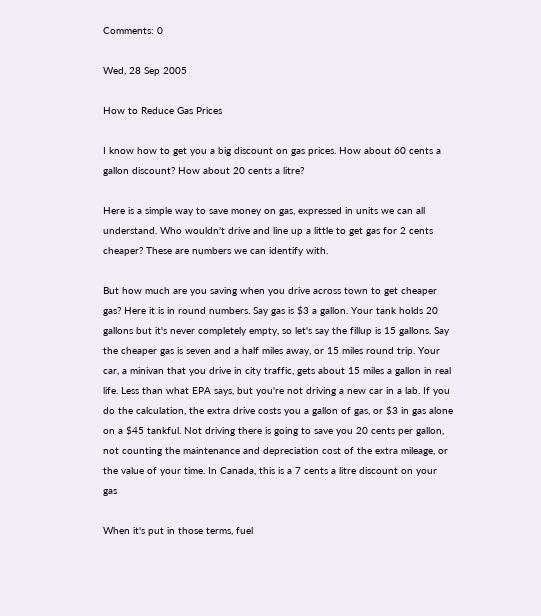Comments: 0

Wed, 28 Sep 2005

How to Reduce Gas Prices

I know how to get you a big discount on gas prices. How about 60 cents a gallon discount? How about 20 cents a litre?

Here is a simple way to save money on gas, expressed in units we can all understand. Who wouldn't drive and line up a little to get gas for 2 cents cheaper? These are numbers we can identify with.

But how much are you saving when you drive across town to get cheaper gas? Here it is in round numbers. Say gas is $3 a gallon. Your tank holds 20 gallons but it's never completely empty, so let's say the fillup is 15 gallons. Say the cheaper gas is seven and a half miles away, or 15 miles round trip. Your car, a minivan that you drive in city traffic, gets about 15 miles a gallon in real life. Less than what EPA says, but you're not driving a new car in a lab. If you do the calculation, the extra drive costs you a gallon of gas, or $3 in gas alone on a $45 tankful. Not driving there is going to save you 20 cents per gallon, not counting the maintenance and depreciation cost of the extra mileage, or the value of your time. In Canada, this is a 7 cents a litre discount on your gas

When it's put in those terms, fuel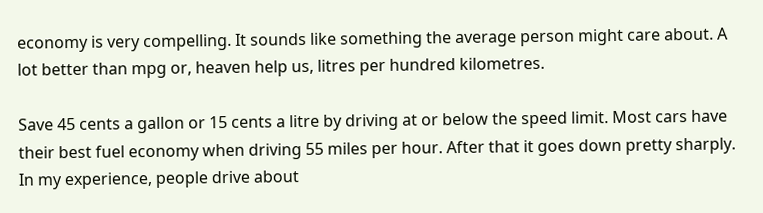economy is very compelling. It sounds like something the average person might care about. A lot better than mpg or, heaven help us, litres per hundred kilometres.

Save 45 cents a gallon or 15 cents a litre by driving at or below the speed limit. Most cars have their best fuel economy when driving 55 miles per hour. After that it goes down pretty sharply. In my experience, people drive about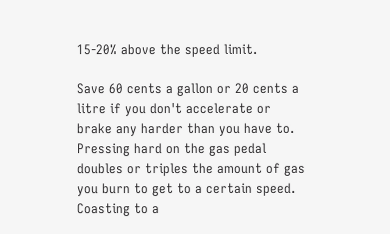15-20% above the speed limit.

Save 60 cents a gallon or 20 cents a litre if you don't accelerate or brake any harder than you have to. Pressing hard on the gas pedal doubles or triples the amount of gas you burn to get to a certain speed. Coasting to a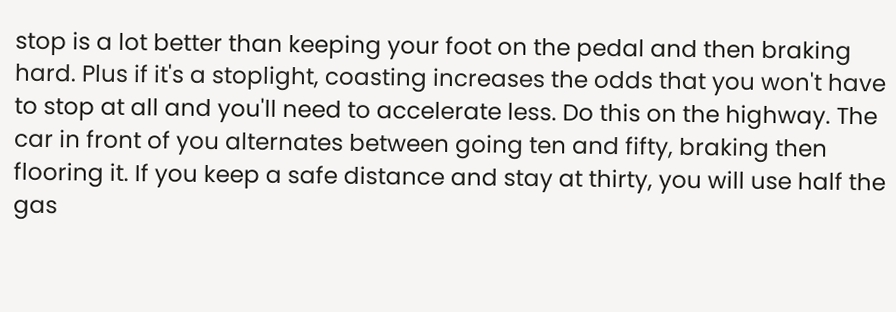stop is a lot better than keeping your foot on the pedal and then braking hard. Plus if it's a stoplight, coasting increases the odds that you won't have to stop at all and you'll need to accelerate less. Do this on the highway. The car in front of you alternates between going ten and fifty, braking then flooring it. If you keep a safe distance and stay at thirty, you will use half the gas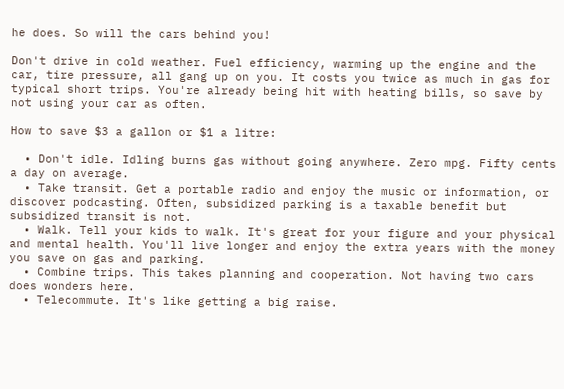he does. So will the cars behind you!

Don't drive in cold weather. Fuel efficiency, warming up the engine and the car, tire pressure, all gang up on you. It costs you twice as much in gas for typical short trips. You're already being hit with heating bills, so save by not using your car as often.

How to save $3 a gallon or $1 a litre:

  • Don't idle. Idling burns gas without going anywhere. Zero mpg. Fifty cents a day on average.
  • Take transit. Get a portable radio and enjoy the music or information, or discover podcasting. Often, subsidized parking is a taxable benefit but subsidized transit is not.
  • Walk. Tell your kids to walk. It's great for your figure and your physical and mental health. You'll live longer and enjoy the extra years with the money you save on gas and parking.
  • Combine trips. This takes planning and cooperation. Not having two cars does wonders here.
  • Telecommute. It's like getting a big raise.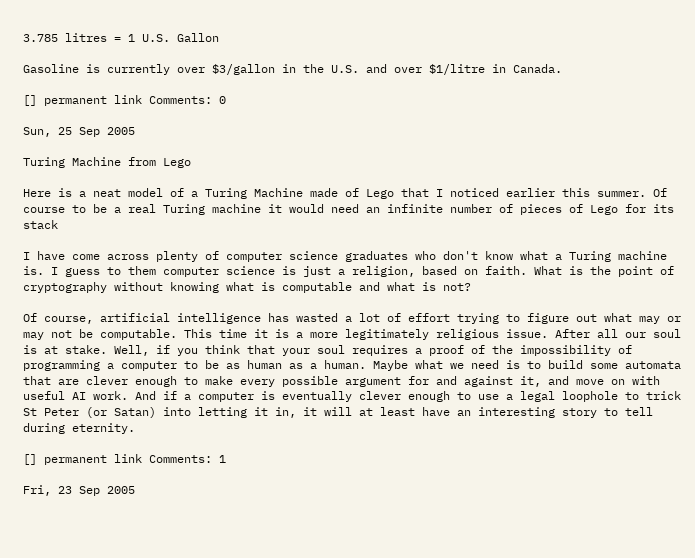3.785 litres = 1 U.S. Gallon

Gasoline is currently over $3/gallon in the U.S. and over $1/litre in Canada.

[] permanent link Comments: 0

Sun, 25 Sep 2005

Turing Machine from Lego

Here is a neat model of a Turing Machine made of Lego that I noticed earlier this summer. Of course to be a real Turing machine it would need an infinite number of pieces of Lego for its stack

I have come across plenty of computer science graduates who don't know what a Turing machine is. I guess to them computer science is just a religion, based on faith. What is the point of cryptography without knowing what is computable and what is not?

Of course, artificial intelligence has wasted a lot of effort trying to figure out what may or may not be computable. This time it is a more legitimately religious issue. After all our soul is at stake. Well, if you think that your soul requires a proof of the impossibility of programming a computer to be as human as a human. Maybe what we need is to build some automata that are clever enough to make every possible argument for and against it, and move on with useful AI work. And if a computer is eventually clever enough to use a legal loophole to trick St Peter (or Satan) into letting it in, it will at least have an interesting story to tell during eternity.

[] permanent link Comments: 1

Fri, 23 Sep 2005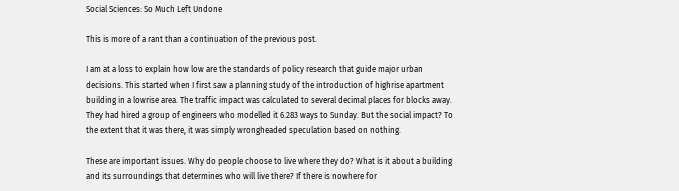Social Sciences: So Much Left Undone

This is more of a rant than a continuation of the previous post.

I am at a loss to explain how low are the standards of policy research that guide major urban decisions. This started when I first saw a planning study of the introduction of highrise apartment building in a lowrise area. The traffic impact was calculated to several decimal places for blocks away. They had hired a group of engineers who modelled it 6.283 ways to Sunday. But the social impact? To the extent that it was there, it was simply wrongheaded speculation based on nothing.

These are important issues. Why do people choose to live where they do? What is it about a building and its surroundings that determines who will live there? If there is nowhere for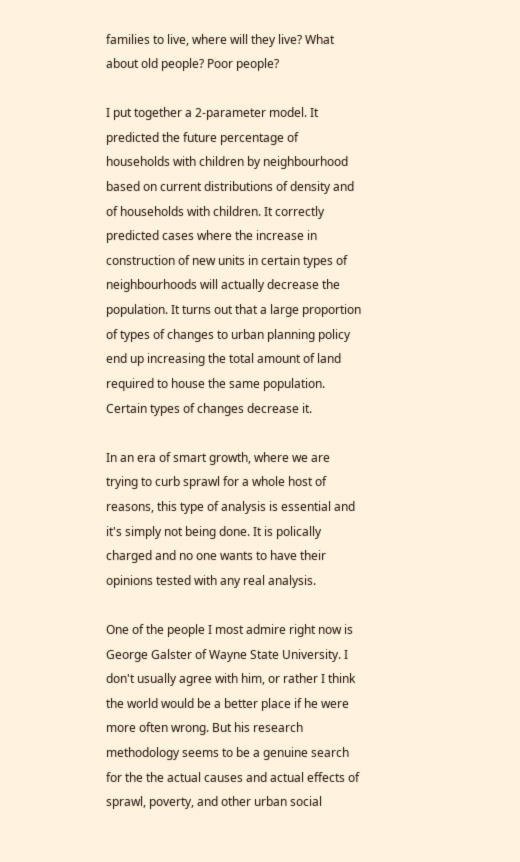families to live, where will they live? What about old people? Poor people?

I put together a 2-parameter model. It predicted the future percentage of households with children by neighbourhood based on current distributions of density and of households with children. It correctly predicted cases where the increase in construction of new units in certain types of neighbourhoods will actually decrease the population. It turns out that a large proportion of types of changes to urban planning policy end up increasing the total amount of land required to house the same population. Certain types of changes decrease it.

In an era of smart growth, where we are trying to curb sprawl for a whole host of reasons, this type of analysis is essential and it's simply not being done. It is polically charged and no one wants to have their opinions tested with any real analysis.

One of the people I most admire right now is George Galster of Wayne State University. I don't usually agree with him, or rather I think the world would be a better place if he were more often wrong. But his research methodology seems to be a genuine search for the the actual causes and actual effects of sprawl, poverty, and other urban social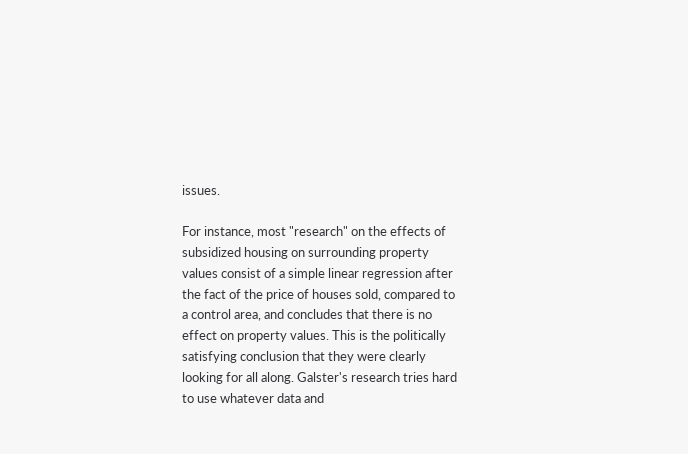issues.

For instance, most "research" on the effects of subsidized housing on surrounding property values consist of a simple linear regression after the fact of the price of houses sold, compared to a control area, and concludes that there is no effect on property values. This is the politically satisfying conclusion that they were clearly looking for all along. Galster's research tries hard to use whatever data and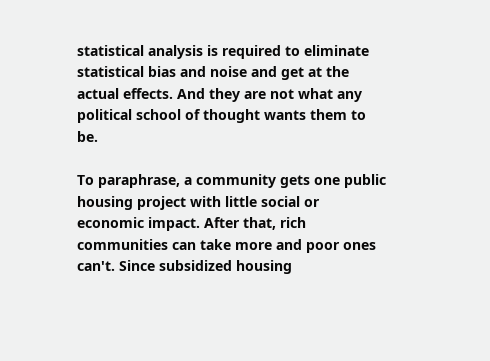statistical analysis is required to eliminate statistical bias and noise and get at the actual effects. And they are not what any political school of thought wants them to be.

To paraphrase, a community gets one public housing project with little social or economic impact. After that, rich communities can take more and poor ones can't. Since subsidized housing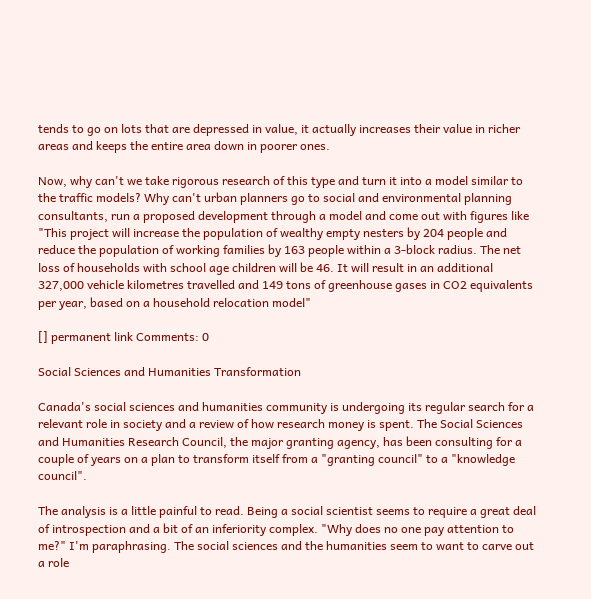tends to go on lots that are depressed in value, it actually increases their value in richer areas and keeps the entire area down in poorer ones.

Now, why can't we take rigorous research of this type and turn it into a model similar to the traffic models? Why can't urban planners go to social and environmental planning consultants, run a proposed development through a model and come out with figures like "This project will increase the population of wealthy empty nesters by 204 people and reduce the population of working families by 163 people within a 3-block radius. The net loss of households with school age children will be 46. It will result in an additional 327,000 vehicle kilometres travelled and 149 tons of greenhouse gases in CO2 equivalents per year, based on a household relocation model"

[] permanent link Comments: 0

Social Sciences and Humanities Transformation

Canada's social sciences and humanities community is undergoing its regular search for a relevant role in society and a review of how research money is spent. The Social Sciences and Humanities Research Council, the major granting agency, has been consulting for a couple of years on a plan to transform itself from a "granting council" to a "knowledge council".

The analysis is a little painful to read. Being a social scientist seems to require a great deal of introspection and a bit of an inferiority complex. "Why does no one pay attention to me?" I'm paraphrasing. The social sciences and the humanities seem to want to carve out a role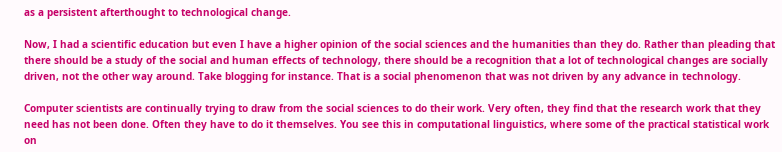as a persistent afterthought to technological change.

Now, I had a scientific education but even I have a higher opinion of the social sciences and the humanities than they do. Rather than pleading that there should be a study of the social and human effects of technology, there should be a recognition that a lot of technological changes are socially driven, not the other way around. Take blogging for instance. That is a social phenomenon that was not driven by any advance in technology.

Computer scientists are continually trying to draw from the social sciences to do their work. Very often, they find that the research work that they need has not been done. Often they have to do it themselves. You see this in computational linguistics, where some of the practical statistical work on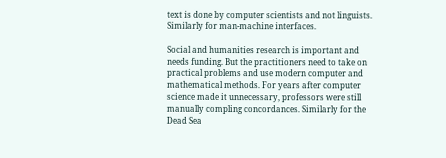text is done by computer scientists and not linguists. Similarly for man-machine interfaces.

Social and humanities research is important and needs funding. But the practitioners need to take on practical problems and use modern computer and mathematical methods. For years after computer science made it unnecessary, professors were still manually compling concordances. Similarly for the Dead Sea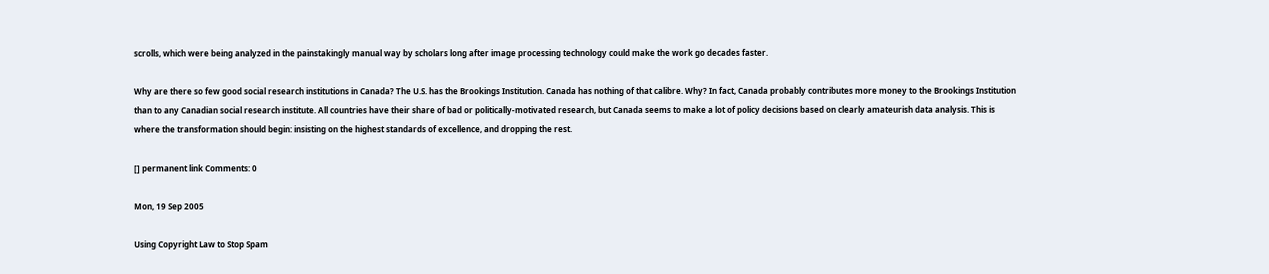scrolls, which were being analyzed in the painstakingly manual way by scholars long after image processing technology could make the work go decades faster.

Why are there so few good social research institutions in Canada? The U.S. has the Brookings Institution. Canada has nothing of that calibre. Why? In fact, Canada probably contributes more money to the Brookings Institution than to any Canadian social research institute. All countries have their share of bad or politically-motivated research, but Canada seems to make a lot of policy decisions based on clearly amateurish data analysis. This is where the transformation should begin: insisting on the highest standards of excellence, and dropping the rest.

[] permanent link Comments: 0

Mon, 19 Sep 2005

Using Copyright Law to Stop Spam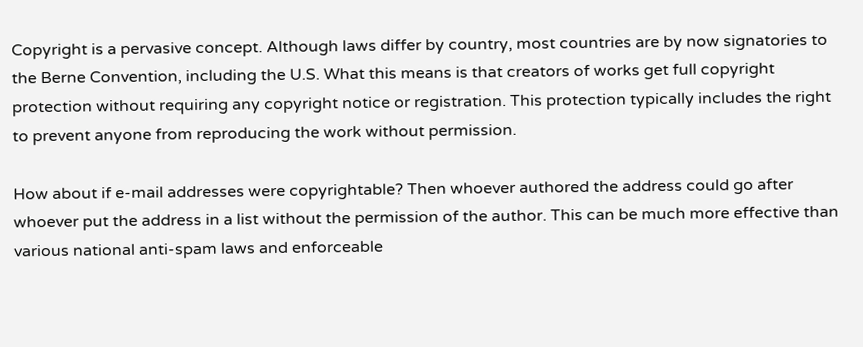Copyright is a pervasive concept. Although laws differ by country, most countries are by now signatories to the Berne Convention, including the U.S. What this means is that creators of works get full copyright protection without requiring any copyright notice or registration. This protection typically includes the right to prevent anyone from reproducing the work without permission.

How about if e-mail addresses were copyrightable? Then whoever authored the address could go after whoever put the address in a list without the permission of the author. This can be much more effective than various national anti-spam laws and enforceable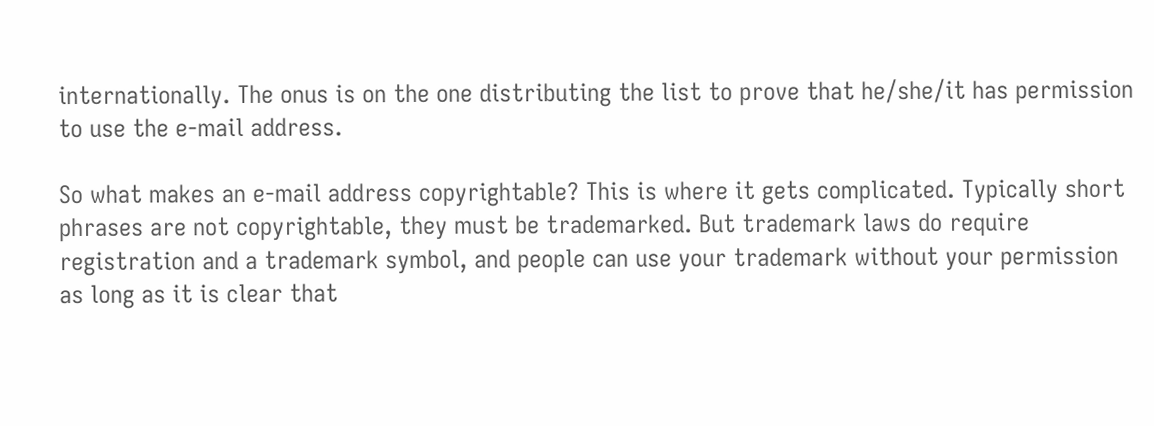internationally. The onus is on the one distributing the list to prove that he/she/it has permission to use the e-mail address.

So what makes an e-mail address copyrightable? This is where it gets complicated. Typically short phrases are not copyrightable, they must be trademarked. But trademark laws do require registration and a trademark symbol, and people can use your trademark without your permission as long as it is clear that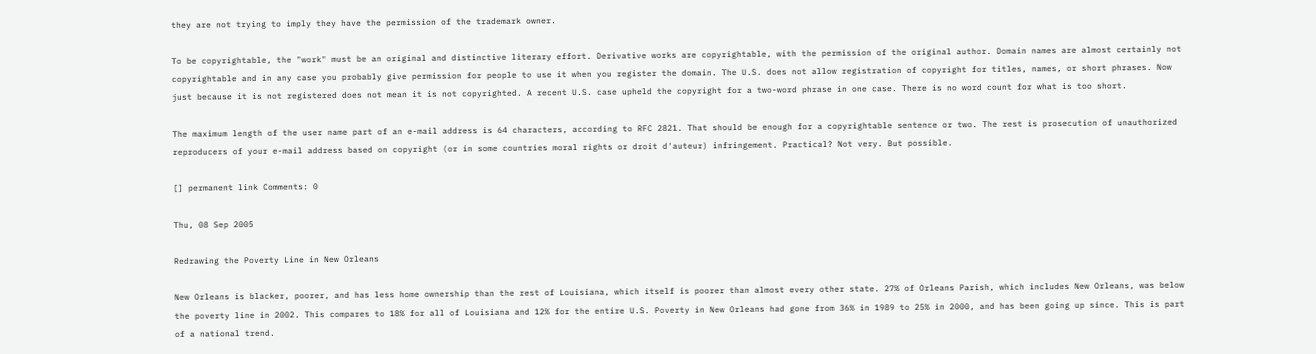they are not trying to imply they have the permission of the trademark owner.

To be copyrightable, the "work" must be an original and distinctive literary effort. Derivative works are copyrightable, with the permission of the original author. Domain names are almost certainly not copyrightable and in any case you probably give permission for people to use it when you register the domain. The U.S. does not allow registration of copyright for titles, names, or short phrases. Now just because it is not registered does not mean it is not copyrighted. A recent U.S. case upheld the copyright for a two-word phrase in one case. There is no word count for what is too short.

The maximum length of the user name part of an e-mail address is 64 characters, according to RFC 2821. That should be enough for a copyrightable sentence or two. The rest is prosecution of unauthorized reproducers of your e-mail address based on copyright (or in some countries moral rights or droit d'auteur) infringement. Practical? Not very. But possible.

[] permanent link Comments: 0

Thu, 08 Sep 2005

Redrawing the Poverty Line in New Orleans

New Orleans is blacker, poorer, and has less home ownership than the rest of Louisiana, which itself is poorer than almost every other state. 27% of Orleans Parish, which includes New Orleans, was below the poverty line in 2002. This compares to 18% for all of Louisiana and 12% for the entire U.S. Poverty in New Orleans had gone from 36% in 1989 to 25% in 2000, and has been going up since. This is part of a national trend.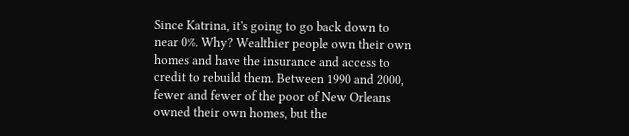Since Katrina, it's going to go back down to near 0%. Why? Wealthier people own their own homes and have the insurance and access to credit to rebuild them. Between 1990 and 2000, fewer and fewer of the poor of New Orleans owned their own homes, but the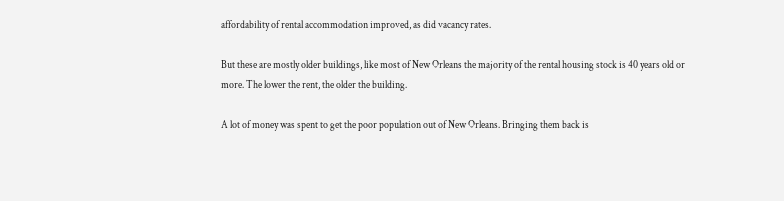affordability of rental accommodation improved, as did vacancy rates.

But these are mostly older buildings, like most of New Orleans the majority of the rental housing stock is 40 years old or more. The lower the rent, the older the building.

A lot of money was spent to get the poor population out of New Orleans. Bringing them back is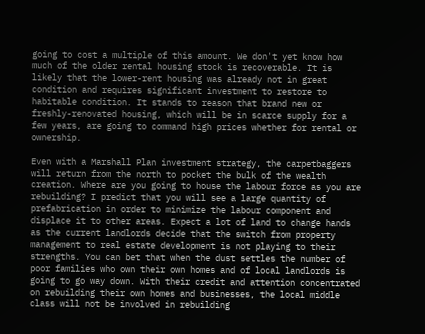going to cost a multiple of this amount. We don't yet know how much of the older rental housing stock is recoverable. It is likely that the lower-rent housing was already not in great condition and requires significant investment to restore to habitable condition. It stands to reason that brand new or freshly-renovated housing, which will be in scarce supply for a few years, are going to command high prices whether for rental or ownership.

Even with a Marshall Plan investment strategy, the carpetbaggers will return from the north to pocket the bulk of the wealth creation. Where are you going to house the labour force as you are rebuilding? I predict that you will see a large quantity of prefabrication in order to minimize the labour component and displace it to other areas. Expect a lot of land to change hands as the current landlords decide that the switch from property management to real estate development is not playing to their strengths. You can bet that when the dust settles the number of poor families who own their own homes and of local landlords is going to go way down. With their credit and attention concentrated on rebuilding their own homes and businesses, the local middle class will not be involved in rebuilding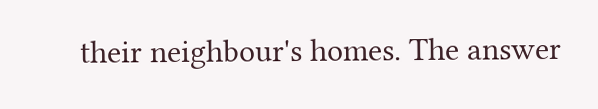their neighbour's homes. The answer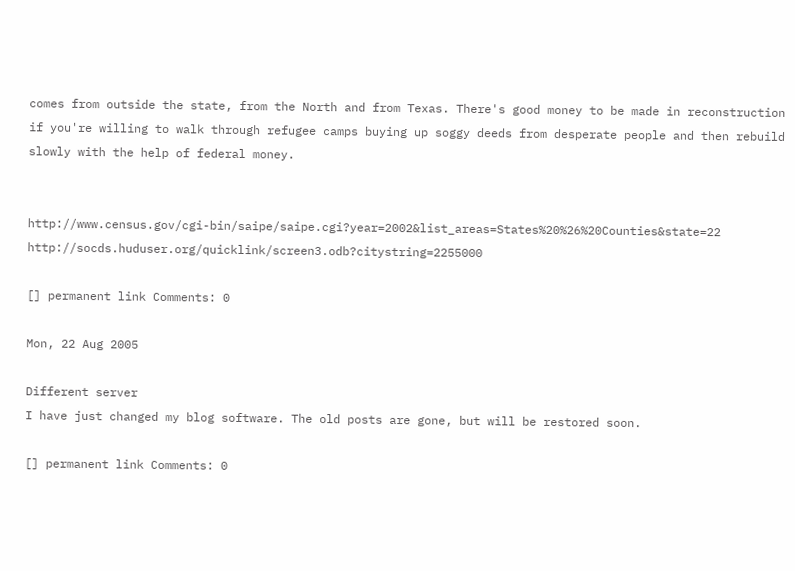comes from outside the state, from the North and from Texas. There's good money to be made in reconstruction if you're willing to walk through refugee camps buying up soggy deeds from desperate people and then rebuild slowly with the help of federal money.


http://www.census.gov/cgi-bin/saipe/saipe.cgi?year=2002&list_areas=States%20%26%20Counties&state=22 http://socds.huduser.org/quicklink/screen3.odb?citystring=2255000

[] permanent link Comments: 0

Mon, 22 Aug 2005

Different server
I have just changed my blog software. The old posts are gone, but will be restored soon.

[] permanent link Comments: 0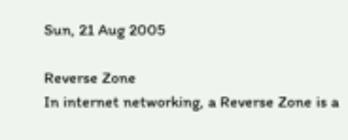Sun, 21 Aug 2005

Reverse Zone
In internet networking, a Reverse Zone is a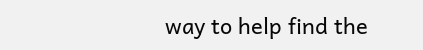way to help find the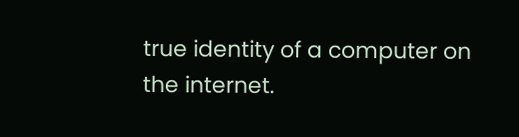true identity of a computer on the internet.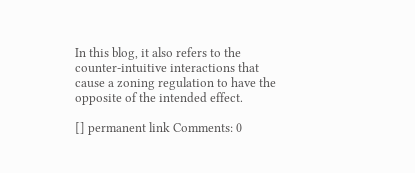In this blog, it also refers to the counter-intuitive interactions that cause a zoning regulation to have the opposite of the intended effect.

[] permanent link Comments: 0